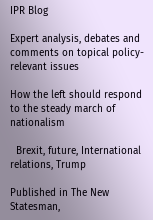IPR Blog

Expert analysis, debates and comments on topical policy-relevant issues

How the left should respond to the steady march of nationalism

  Brexit, future, International relations, Trump

Published in The New Statesman,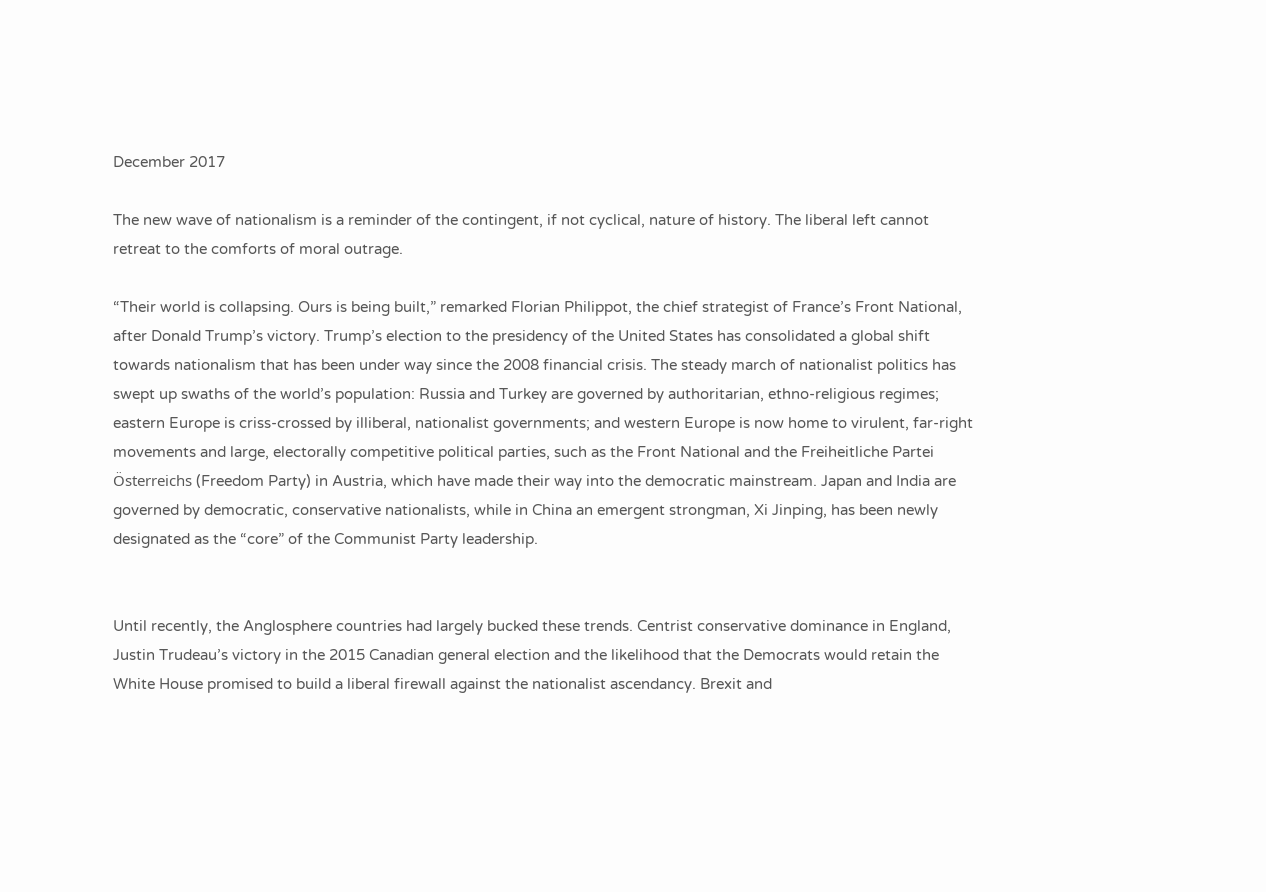December 2017

The new wave of nationalism is a reminder of the contingent, if not cyclical, nature of history. The liberal left cannot retreat to the comforts of moral outrage.

“Their world is collapsing. Ours is being built,” remarked Florian Philippot, the chief strategist of France’s Front National, after Donald Trump’s victory. Trump’s election to the presidency of the United States has consolidated a global shift towards nationalism that has been under way since the 2008 financial crisis. The steady march of nationalist politics has swept up swaths of the world’s population: Russia and Turkey are governed by authoritarian, ethno-religious regimes; eastern Europe is criss-crossed by illiberal, nationalist governments; and western Europe is now home to virulent, far-right movements and large, electorally competitive political parties, such as the Front National and the Freiheitliche Partei Österreichs (Freedom Party) in Austria, which have made their way into the democratic mainstream. Japan and India are governed by democratic, conservative nationalists, while in China an emergent strongman, Xi Jinping, has been newly designated as the “core” of the Communist Party leadership.


Until recently, the Anglosphere countries had largely bucked these trends. Centrist conservative dominance in England, Justin Trudeau’s victory in the 2015 Canadian general election and the likelihood that the Democrats would retain the White House promised to build a liberal firewall against the nationalist ascendancy. Brexit and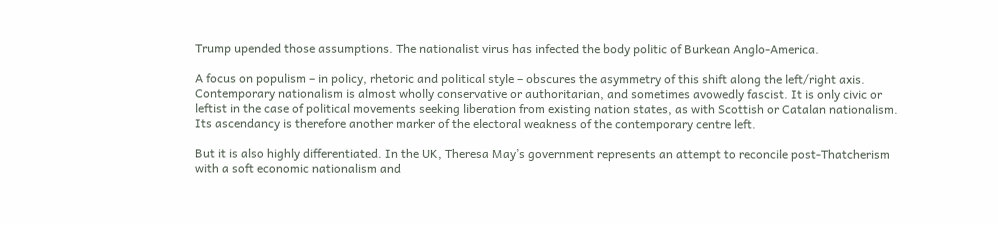Trump upended those assumptions. The nationalist virus has infected the body politic of Burkean Anglo-America.

A focus on populism – in policy, rhetoric and political style – obscures the asymmetry of this shift along the left/right axis. Contemporary nationalism is almost wholly conservative or authoritarian, and sometimes avowedly fascist. It is only civic or leftist in the case of political movements seeking liberation from existing nation states, as with Scottish or Catalan nationalism. Its ascendancy is therefore another marker of the electoral weakness of the contemporary centre left.

But it is also highly differentiated. In the UK, Theresa May’s government represents an attempt to reconcile post-Thatcherism with a soft economic nationalism and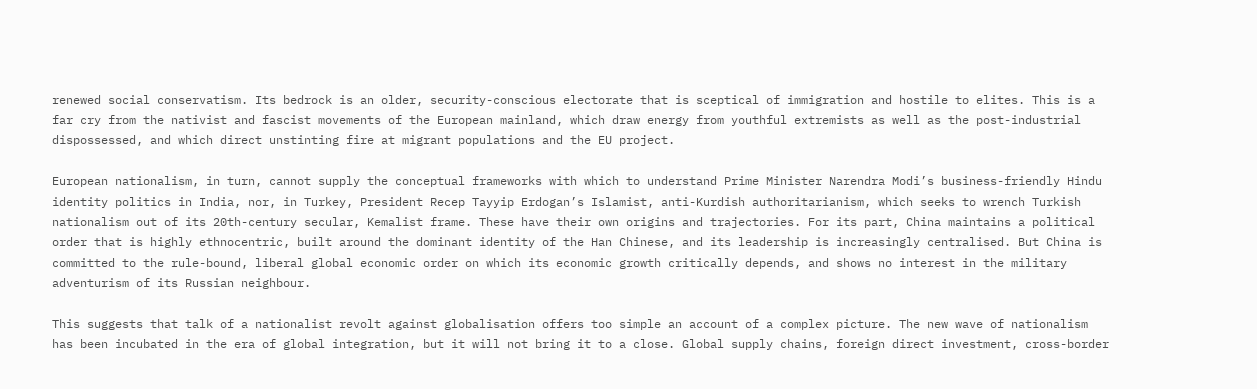renewed social conservatism. Its bedrock is an older, security-conscious electorate that is sceptical of immigration and hostile to elites. This is a far cry from the nativist and fascist movements of the European mainland, which draw energy from youthful extremists as well as the post-industrial dispossessed, and which direct unstinting fire at migrant populations and the EU project.

European nationalism, in turn, cannot supply the conceptual frameworks with which to understand Prime Minister Narendra Modi’s business-friendly Hindu identity politics in India, nor, in Turkey, President Recep Tayyip Erdogan’s Islamist, anti-Kurdish authoritarianism, which seeks to wrench Turkish nationalism out of its 20th-century secular, Kemalist frame. These have their own origins and trajectories. For its part, China maintains a political order that is highly ethnocentric, built around the dominant identity of the Han Chinese, and its leadership is increasingly centralised. But China is committed to the rule-bound, liberal global economic order on which its economic growth critically depends, and shows no interest in the military adventurism of its Russian neighbour.

This suggests that talk of a nationalist revolt against globalisation offers too simple an account of a complex picture. The new wave of nationalism has been incubated in the era of global integration, but it will not bring it to a close. Global supply chains, foreign direct investment, cross-border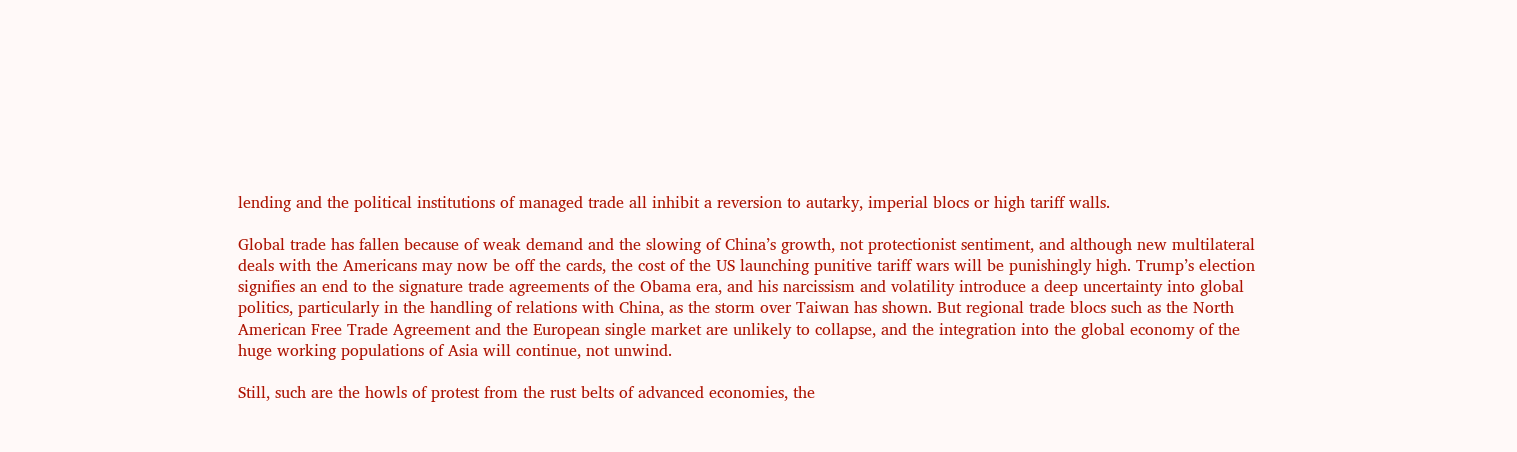lending and the political institutions of managed trade all inhibit a reversion to autarky, imperial blocs or high tariff walls.

Global trade has fallen because of weak demand and the slowing of China’s growth, not protectionist sentiment, and although new multilateral deals with the Americans may now be off the cards, the cost of the US launching punitive tariff wars will be punishingly high. Trump’s election signifies an end to the signature trade agreements of the Obama era, and his narcissism and volatility introduce a deep uncertainty into global politics, particularly in the handling of relations with China, as the storm over Taiwan has shown. But regional trade blocs such as the North American Free Trade Agreement and the European single market are unlikely to collapse, and the integration into the global economy of the huge working populations of Asia will continue, not unwind.

Still, such are the howls of protest from the rust belts of advanced economies, the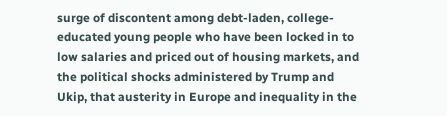surge of discontent among debt-laden, college-educated young people who have been locked in to low salaries and priced out of housing markets, and the political shocks administered by Trump and Ukip, that austerity in Europe and inequality in the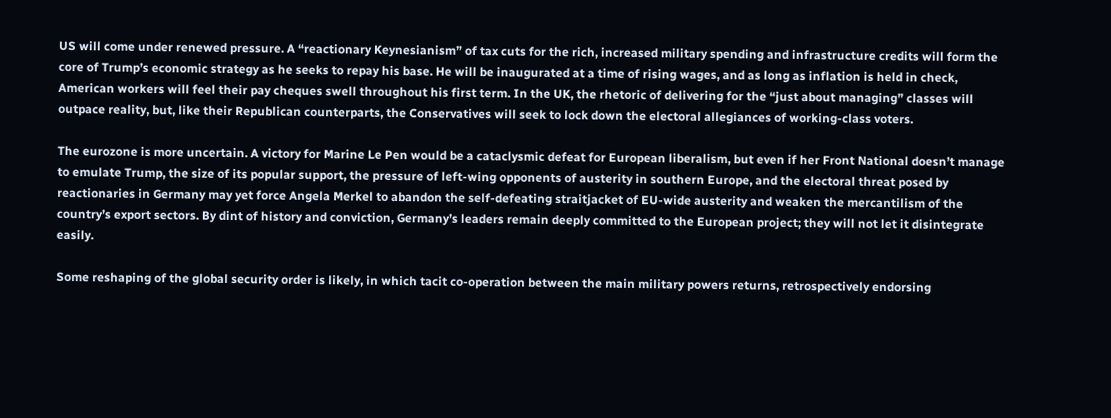US will come under renewed pressure. A “reactionary Keynesianism” of tax cuts for the rich, increased military spending and infrastructure credits will form the core of Trump’s economic strategy as he seeks to repay his base. He will be inaugurated at a time of rising wages, and as long as inflation is held in check, American workers will feel their pay cheques swell throughout his first term. In the UK, the rhetoric of delivering for the “just about managing” classes will outpace reality, but, like their Republican counterparts, the Conservatives will seek to lock down the electoral allegiances of working-class voters.

The eurozone is more uncertain. A victory for Marine Le Pen would be a cataclysmic defeat for European liberalism, but even if her Front National doesn’t manage to emulate Trump, the size of its popular support, the pressure of left-wing opponents of austerity in southern Europe, and the electoral threat posed by reactionaries in Germany may yet force Angela Merkel to abandon the self-defeating straitjacket of EU-wide austerity and weaken the mercantilism of the country’s export sectors. By dint of history and conviction, Germany’s leaders remain deeply committed to the European project; they will not let it disintegrate easily.

Some reshaping of the global security order is likely, in which tacit co-operation between the main military powers returns, retrospectively endorsing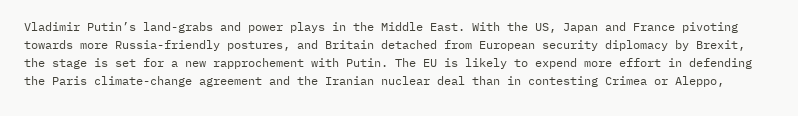Vladimir Putin’s land-grabs and power plays in the Middle East. With the US, Japan and France pivoting towards more Russia-friendly postures, and Britain detached from European security diplomacy by Brexit, the stage is set for a new rapprochement with Putin. The EU is likely to expend more effort in defending the Paris climate-change agreement and the Iranian nuclear deal than in contesting Crimea or Aleppo,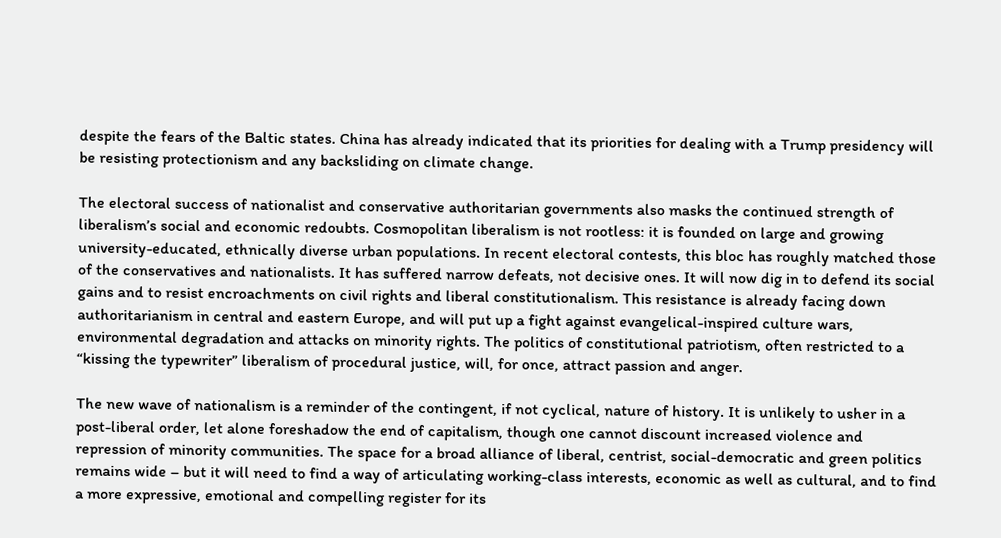despite the fears of the Baltic states. China has already indicated that its priorities for dealing with a Trump presidency will be resisting protectionism and any backsliding on climate change.

The electoral success of nationalist and conservative authoritarian governments also masks the continued strength of liberalism’s social and economic redoubts. Cosmopolitan liberalism is not rootless: it is founded on large and growing university-educated, ethnically diverse urban populations. In recent electoral contests, this bloc has roughly matched those of the conservatives and nationalists. It has suffered narrow defeats, not decisive ones. It will now dig in to defend its social gains and to resist encroachments on civil rights and liberal constitutionalism. This resistance is already facing down authoritarianism in central and eastern Europe, and will put up a fight against evangelical-inspired culture wars, environmental degradation and attacks on minority rights. The politics of constitutional patriotism, often restricted to a “kissing the typewriter” liberalism of procedural justice, will, for once, attract passion and anger.

The new wave of nationalism is a reminder of the contingent, if not cyclical, nature of history. It is unlikely to usher in a post-liberal order, let alone foreshadow the end of capitalism, though one cannot discount increased violence and repression of minority communities. The space for a broad alliance of liberal, centrist, social-democratic and green politics remains wide – but it will need to find a way of articulating working-class interests, economic as well as cultural, and to find a more expressive, emotional and compelling register for its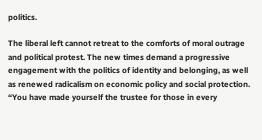politics.

The liberal left cannot retreat to the comforts of moral outrage and political protest. The new times demand a progressive engagement with the politics of identity and belonging, as well as renewed radicalism on economic policy and social protection. “You have made yourself the trustee for those in every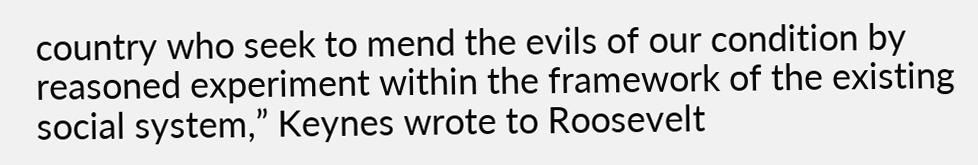country who seek to mend the evils of our condition by reasoned experiment within the framework of the existing social system,” Keynes wrote to Roosevelt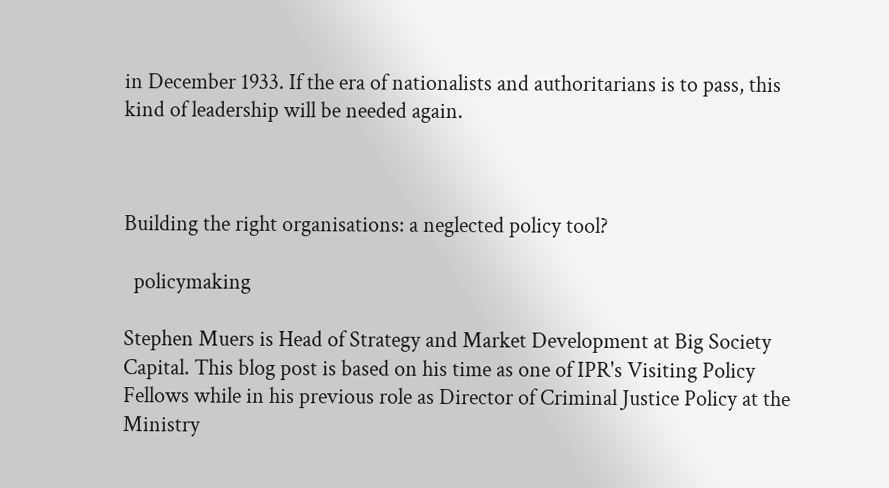in December 1933. If the era of nationalists and authoritarians is to pass, this kind of leadership will be needed again.



Building the right organisations: a neglected policy tool?

  policymaking

Stephen Muers is Head of Strategy and Market Development at Big Society Capital. This blog post is based on his time as one of IPR's Visiting Policy Fellows while in his previous role as Director of Criminal Justice Policy at the Ministry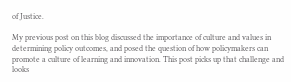of Justice.

My previous post on this blog discussed the importance of culture and values in determining policy outcomes, and posed the question of how policymakers can promote a culture of learning and innovation. This post picks up that challenge and looks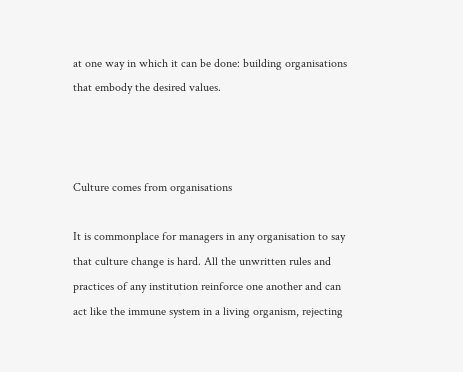at one way in which it can be done: building organisations that embody the desired values.



Culture comes from organisations

It is commonplace for managers in any organisation to say that culture change is hard. All the unwritten rules and practices of any institution reinforce one another and can act like the immune system in a living organism, rejecting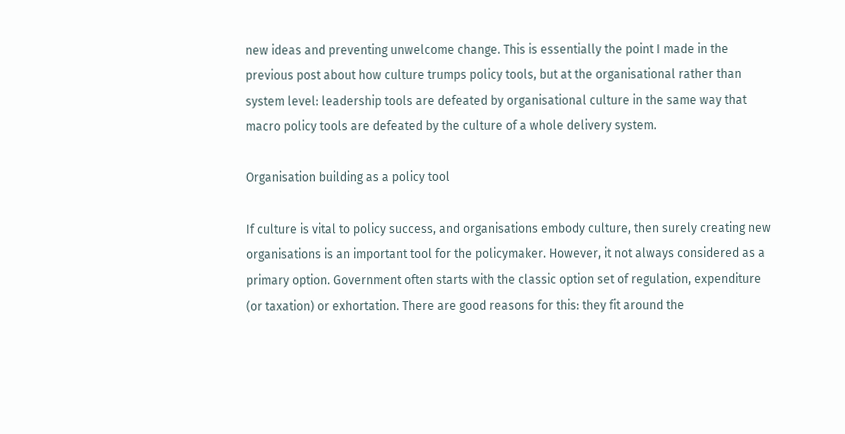new ideas and preventing unwelcome change. This is essentially the point I made in the previous post about how culture trumps policy tools, but at the organisational rather than system level: leadership tools are defeated by organisational culture in the same way that macro policy tools are defeated by the culture of a whole delivery system.

Organisation building as a policy tool

If culture is vital to policy success, and organisations embody culture, then surely creating new organisations is an important tool for the policymaker. However, it not always considered as a primary option. Government often starts with the classic option set of regulation, expenditure (or taxation) or exhortation. There are good reasons for this: they fit around the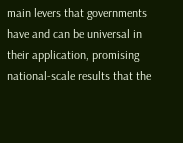main levers that governments have and can be universal in their application, promising national-scale results that the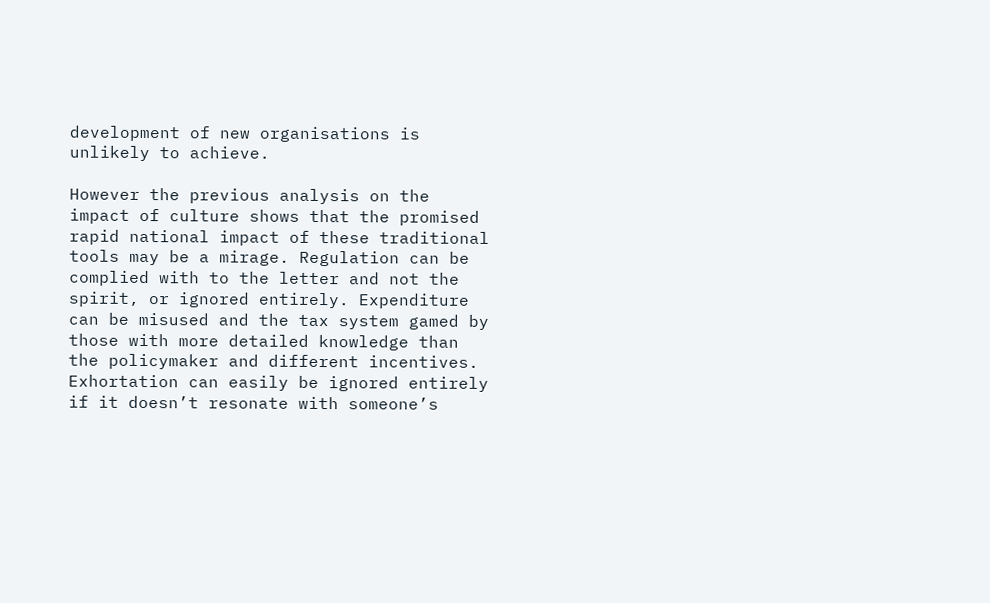development of new organisations is unlikely to achieve.

However the previous analysis on the impact of culture shows that the promised rapid national impact of these traditional tools may be a mirage. Regulation can be complied with to the letter and not the spirit, or ignored entirely. Expenditure can be misused and the tax system gamed by those with more detailed knowledge than the policymaker and different incentives. Exhortation can easily be ignored entirely if it doesn’t resonate with someone’s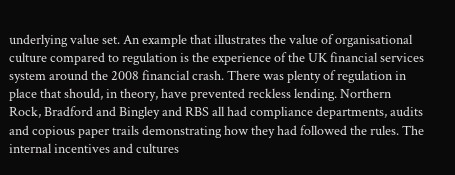underlying value set. An example that illustrates the value of organisational culture compared to regulation is the experience of the UK financial services system around the 2008 financial crash. There was plenty of regulation in place that should, in theory, have prevented reckless lending. Northern Rock, Bradford and Bingley and RBS all had compliance departments, audits and copious paper trails demonstrating how they had followed the rules. The internal incentives and cultures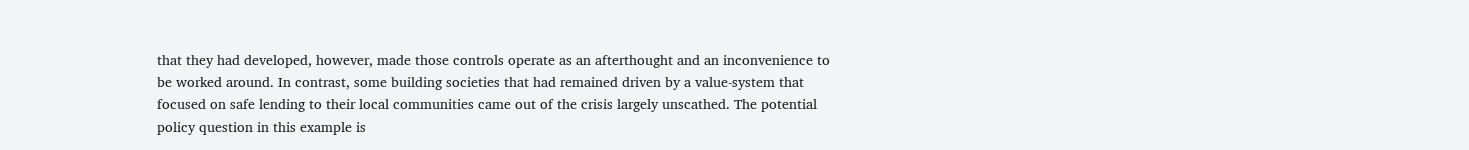that they had developed, however, made those controls operate as an afterthought and an inconvenience to be worked around. In contrast, some building societies that had remained driven by a value-system that focused on safe lending to their local communities came out of the crisis largely unscathed. The potential policy question in this example is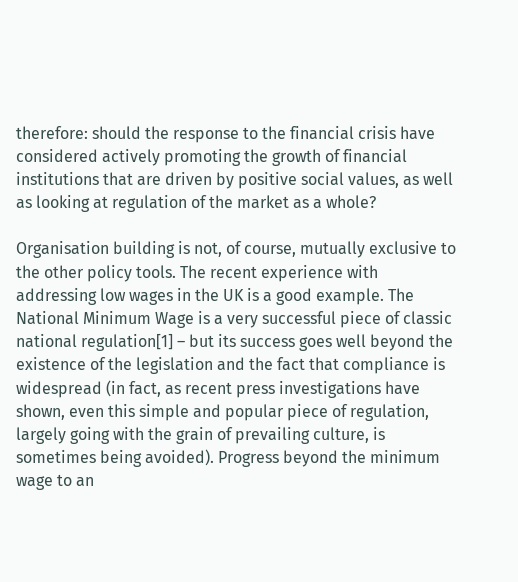therefore: should the response to the financial crisis have considered actively promoting the growth of financial institutions that are driven by positive social values, as well as looking at regulation of the market as a whole?

Organisation building is not, of course, mutually exclusive to the other policy tools. The recent experience with addressing low wages in the UK is a good example. The National Minimum Wage is a very successful piece of classic national regulation[1] – but its success goes well beyond the existence of the legislation and the fact that compliance is widespread (in fact, as recent press investigations have shown, even this simple and popular piece of regulation, largely going with the grain of prevailing culture, is sometimes being avoided). Progress beyond the minimum wage to an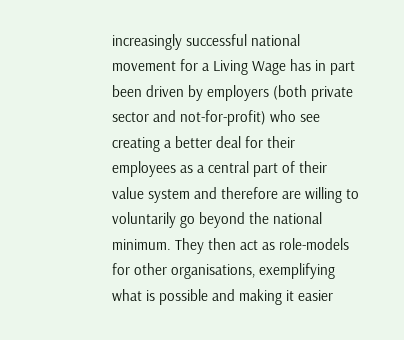increasingly successful national movement for a Living Wage has in part been driven by employers (both private sector and not-for-profit) who see creating a better deal for their employees as a central part of their value system and therefore are willing to voluntarily go beyond the national minimum. They then act as role-models for other organisations, exemplifying what is possible and making it easier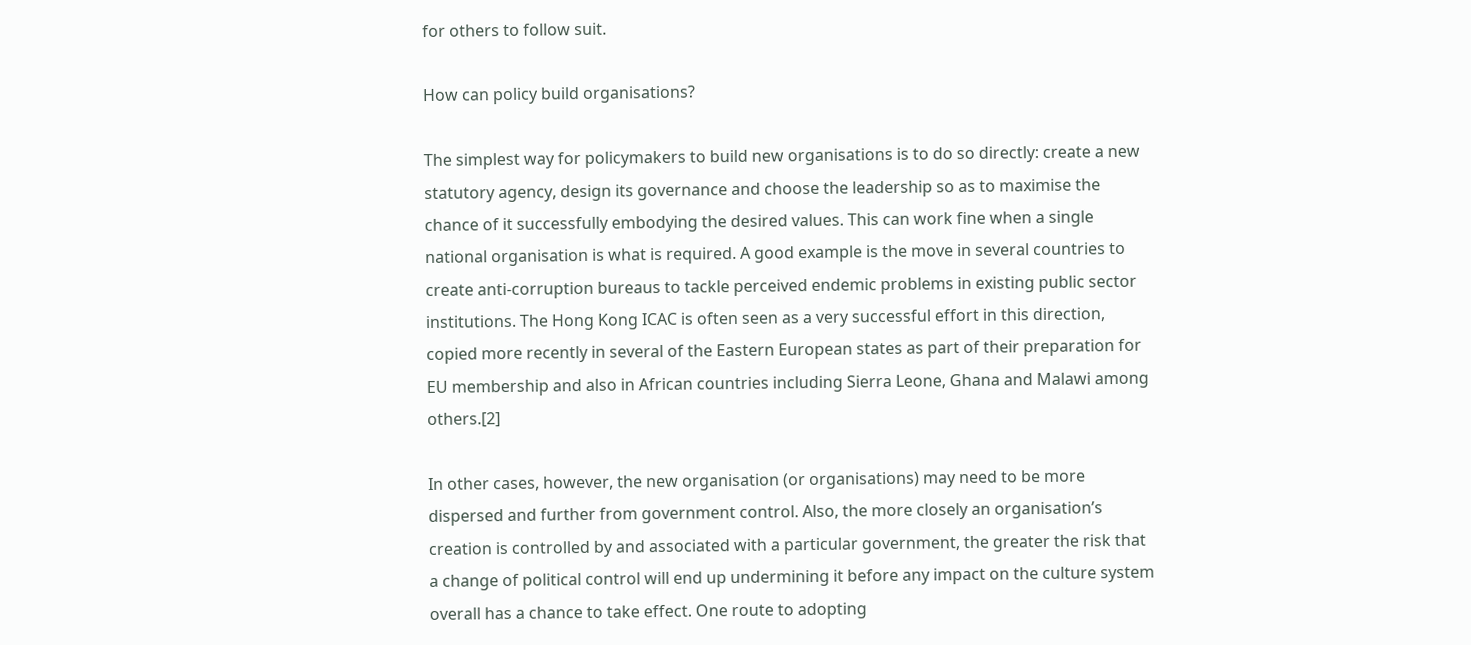for others to follow suit.

How can policy build organisations?

The simplest way for policymakers to build new organisations is to do so directly: create a new statutory agency, design its governance and choose the leadership so as to maximise the chance of it successfully embodying the desired values. This can work fine when a single national organisation is what is required. A good example is the move in several countries to create anti-corruption bureaus to tackle perceived endemic problems in existing public sector institutions. The Hong Kong ICAC is often seen as a very successful effort in this direction, copied more recently in several of the Eastern European states as part of their preparation for EU membership and also in African countries including Sierra Leone, Ghana and Malawi among others.[2]

In other cases, however, the new organisation (or organisations) may need to be more dispersed and further from government control. Also, the more closely an organisation’s creation is controlled by and associated with a particular government, the greater the risk that a change of political control will end up undermining it before any impact on the culture system overall has a chance to take effect. One route to adopting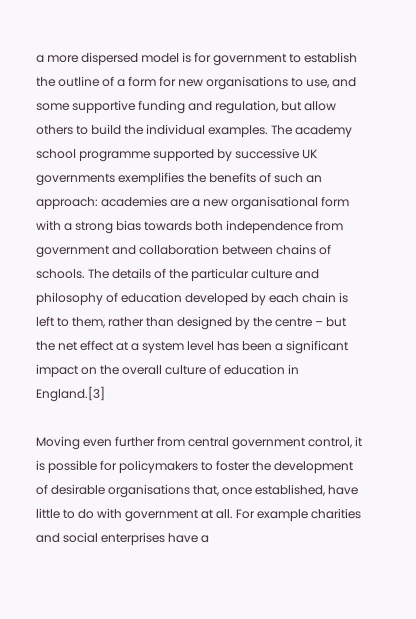a more dispersed model is for government to establish the outline of a form for new organisations to use, and some supportive funding and regulation, but allow others to build the individual examples. The academy school programme supported by successive UK governments exemplifies the benefits of such an approach: academies are a new organisational form with a strong bias towards both independence from government and collaboration between chains of schools. The details of the particular culture and philosophy of education developed by each chain is left to them, rather than designed by the centre – but the net effect at a system level has been a significant impact on the overall culture of education in England.[3]

Moving even further from central government control, it is possible for policymakers to foster the development of desirable organisations that, once established, have little to do with government at all. For example charities and social enterprises have a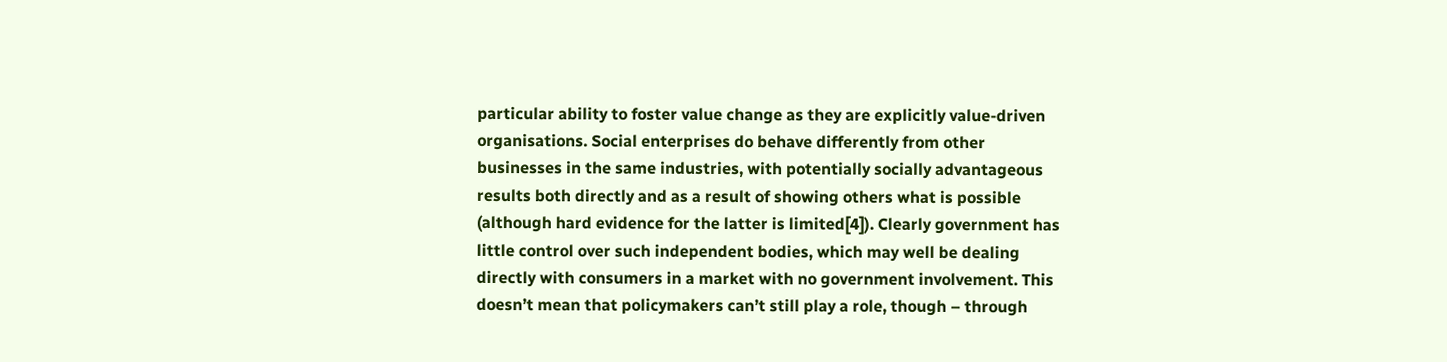particular ability to foster value change as they are explicitly value-driven organisations. Social enterprises do behave differently from other businesses in the same industries, with potentially socially advantageous results both directly and as a result of showing others what is possible (although hard evidence for the latter is limited[4]). Clearly government has little control over such independent bodies, which may well be dealing directly with consumers in a market with no government involvement. This doesn’t mean that policymakers can’t still play a role, though – through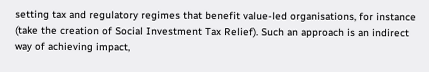setting tax and regulatory regimes that benefit value-led organisations, for instance (take the creation of Social Investment Tax Relief). Such an approach is an indirect way of achieving impact,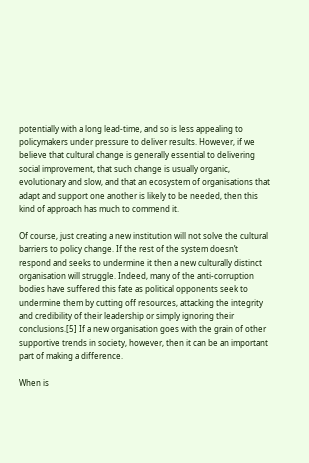potentially with a long lead-time, and so is less appealing to policymakers under pressure to deliver results. However, if we believe that cultural change is generally essential to delivering social improvement, that such change is usually organic, evolutionary and slow, and that an ecosystem of organisations that adapt and support one another is likely to be needed, then this kind of approach has much to commend it.

Of course, just creating a new institution will not solve the cultural barriers to policy change. If the rest of the system doesn’t respond and seeks to undermine it then a new culturally distinct organisation will struggle. Indeed, many of the anti-corruption bodies have suffered this fate as political opponents seek to undermine them by cutting off resources, attacking the integrity and credibility of their leadership or simply ignoring their conclusions.[5] If a new organisation goes with the grain of other supportive trends in society, however, then it can be an important part of making a difference.

When is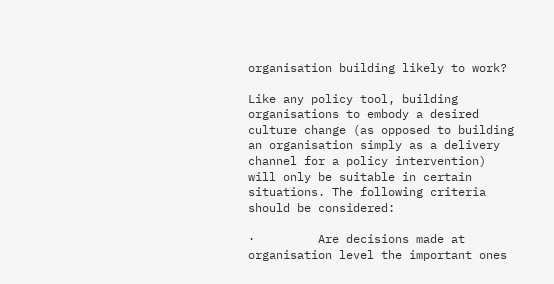organisation building likely to work?

Like any policy tool, building organisations to embody a desired culture change (as opposed to building an organisation simply as a delivery channel for a policy intervention) will only be suitable in certain situations. The following criteria should be considered:

·         Are decisions made at organisation level the important ones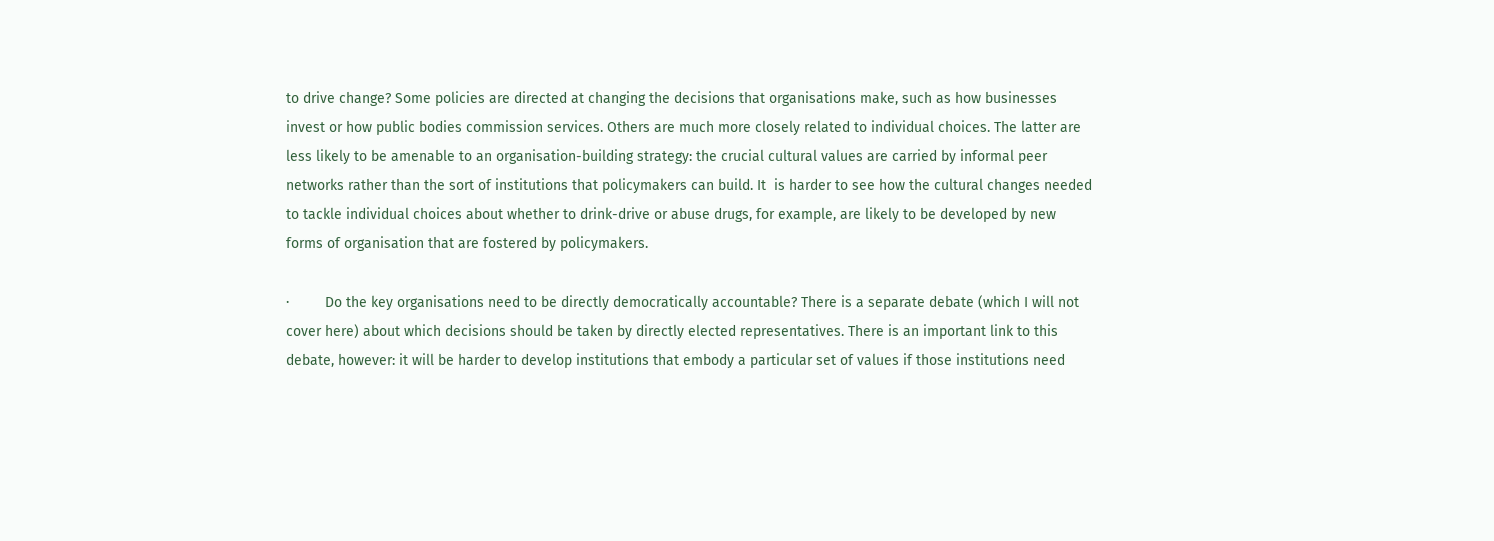to drive change? Some policies are directed at changing the decisions that organisations make, such as how businesses invest or how public bodies commission services. Others are much more closely related to individual choices. The latter are less likely to be amenable to an organisation-building strategy: the crucial cultural values are carried by informal peer networks rather than the sort of institutions that policymakers can build. It  is harder to see how the cultural changes needed to tackle individual choices about whether to drink-drive or abuse drugs, for example, are likely to be developed by new forms of organisation that are fostered by policymakers.

·         Do the key organisations need to be directly democratically accountable? There is a separate debate (which I will not cover here) about which decisions should be taken by directly elected representatives. There is an important link to this debate, however: it will be harder to develop institutions that embody a particular set of values if those institutions need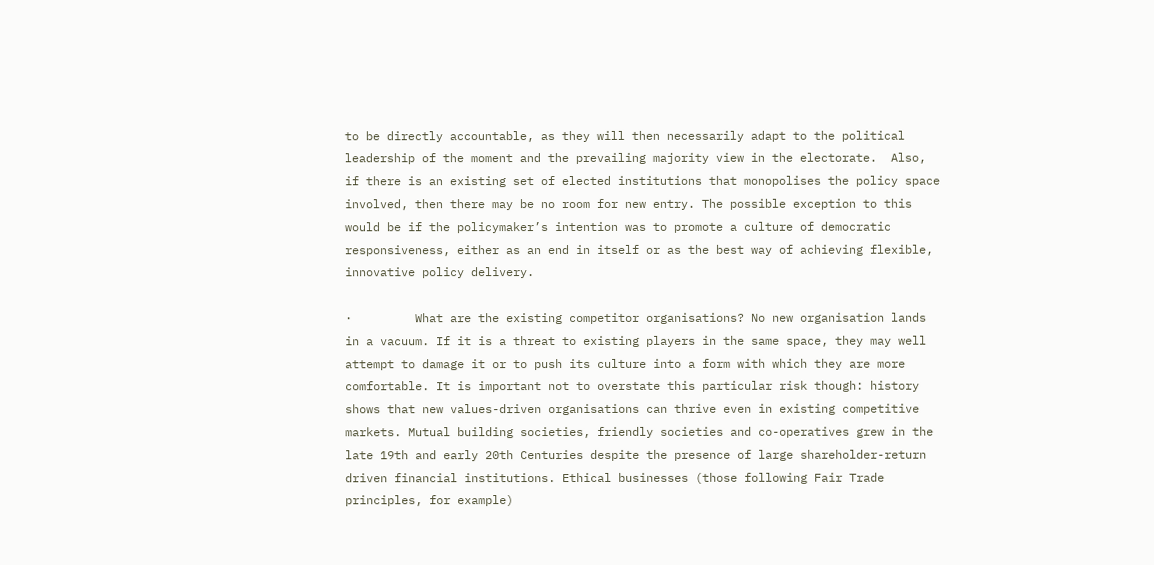to be directly accountable, as they will then necessarily adapt to the political leadership of the moment and the prevailing majority view in the electorate.  Also, if there is an existing set of elected institutions that monopolises the policy space involved, then there may be no room for new entry. The possible exception to this would be if the policymaker’s intention was to promote a culture of democratic responsiveness, either as an end in itself or as the best way of achieving flexible, innovative policy delivery.

·         What are the existing competitor organisations? No new organisation lands in a vacuum. If it is a threat to existing players in the same space, they may well attempt to damage it or to push its culture into a form with which they are more comfortable. It is important not to overstate this particular risk though: history shows that new values-driven organisations can thrive even in existing competitive markets. Mutual building societies, friendly societies and co-operatives grew in the late 19th and early 20th Centuries despite the presence of large shareholder-return driven financial institutions. Ethical businesses (those following Fair Trade principles, for example)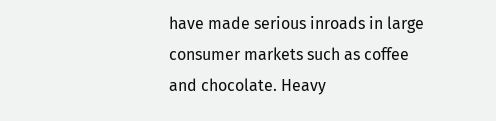have made serious inroads in large consumer markets such as coffee and chocolate. Heavy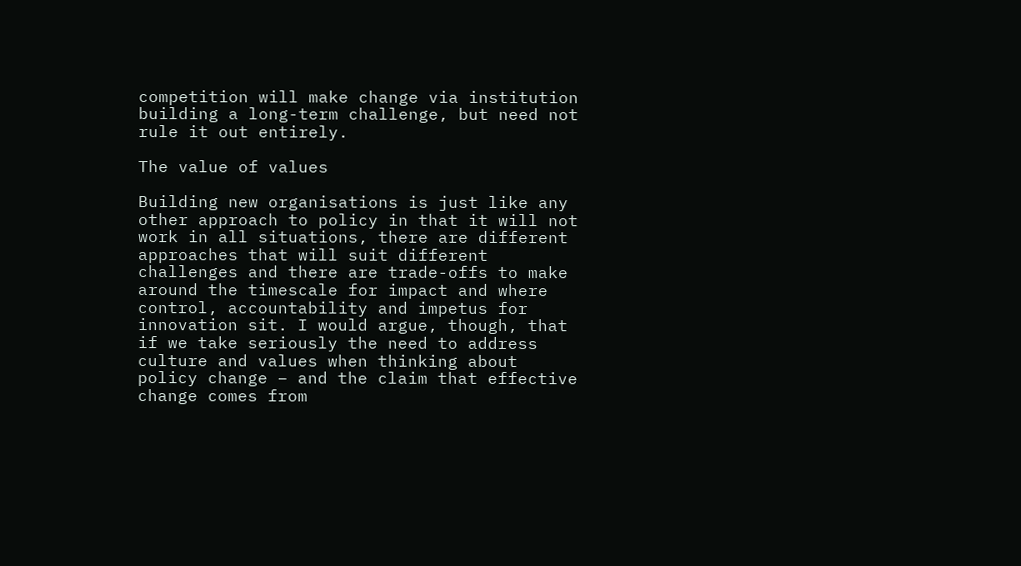competition will make change via institution building a long-term challenge, but need not rule it out entirely.

The value of values

Building new organisations is just like any other approach to policy in that it will not work in all situations, there are different approaches that will suit different challenges and there are trade-offs to make around the timescale for impact and where control, accountability and impetus for innovation sit. I would argue, though, that if we take seriously the need to address culture and values when thinking about policy change – and the claim that effective change comes from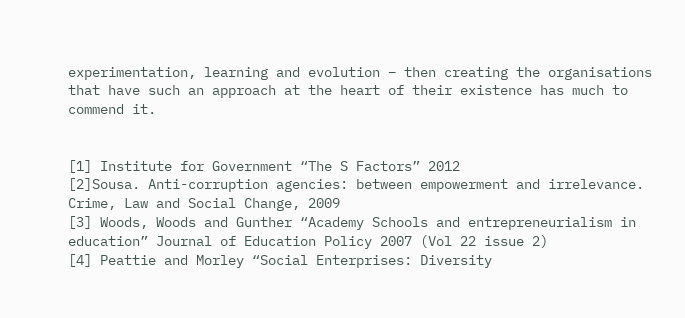experimentation, learning and evolution – then creating the organisations that have such an approach at the heart of their existence has much to commend it.


[1] Institute for Government “The S Factors” 2012
[2]Sousa. Anti-corruption agencies: between empowerment and irrelevance. Crime, Law and Social Change, 2009
[3] Woods, Woods and Gunther “Academy Schools and entrepreneurialism in education” Journal of Education Policy 2007 (Vol 22 issue 2)
[4] Peattie and Morley “Social Enterprises: Diversity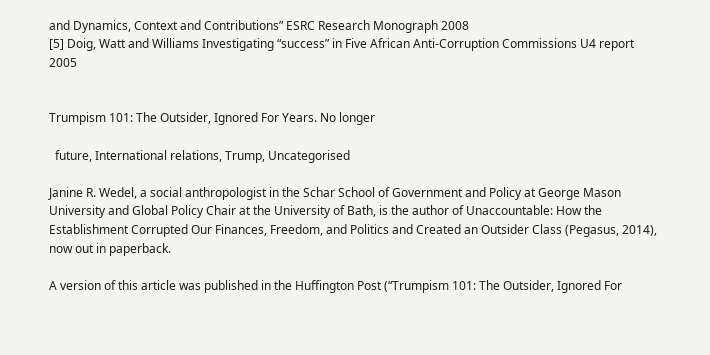and Dynamics, Context and Contributions” ESRC Research Monograph 2008
[5] Doig, Watt and Williams Investigating “success” in Five African Anti-Corruption Commissions U4 report 2005


Trumpism 101: The Outsider, Ignored For Years. No longer

  future, International relations, Trump, Uncategorised

Janine R. Wedel, a social anthropologist in the Schar School of Government and Policy at George Mason University and Global Policy Chair at the University of Bath, is the author of Unaccountable: How the Establishment Corrupted Our Finances, Freedom, and Politics and Created an Outsider Class (Pegasus, 2014), now out in paperback.

A version of this article was published in the Huffington Post (“Trumpism 101: The Outsider, Ignored For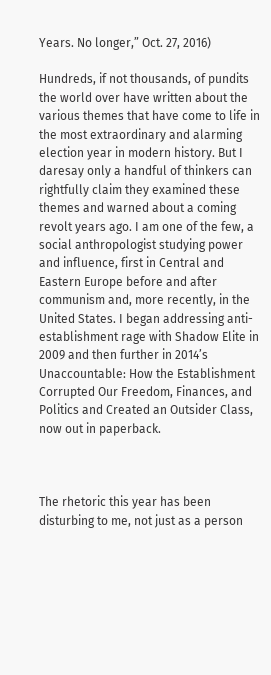Years. No longer,” Oct. 27, 2016)

Hundreds, if not thousands, of pundits the world over have written about the various themes that have come to life in the most extraordinary and alarming election year in modern history. But I daresay only a handful of thinkers can rightfully claim they examined these themes and warned about a coming revolt years ago. I am one of the few, a social anthropologist studying power and influence, first in Central and Eastern Europe before and after communism and, more recently, in the United States. I began addressing anti-establishment rage with Shadow Elite in 2009 and then further in 2014’s Unaccountable: How the Establishment Corrupted Our Freedom, Finances, and Politics and Created an Outsider Class, now out in paperback.



The rhetoric this year has been disturbing to me, not just as a person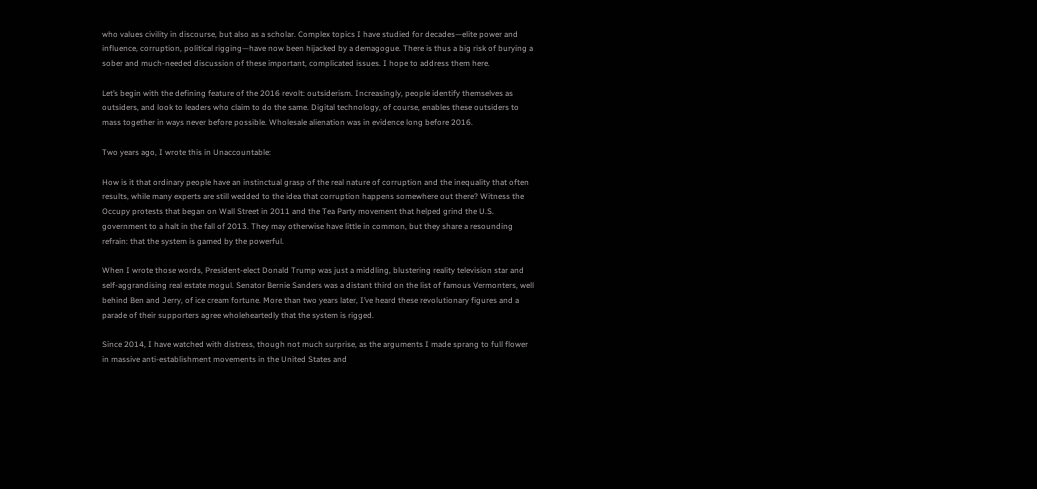who values civility in discourse, but also as a scholar. Complex topics I have studied for decades—elite power and influence, corruption, political rigging—have now been hijacked by a demagogue. There is thus a big risk of burying a sober and much-needed discussion of these important, complicated issues. I hope to address them here.

Let’s begin with the defining feature of the 2016 revolt: outsiderism. Increasingly, people identify themselves as outsiders, and look to leaders who claim to do the same. Digital technology, of course, enables these outsiders to mass together in ways never before possible. Wholesale alienation was in evidence long before 2016.

Two years ago, I wrote this in Unaccountable:

How is it that ordinary people have an instinctual grasp of the real nature of corruption and the inequality that often results, while many experts are still wedded to the idea that corruption happens somewhere out there? Witness the Occupy protests that began on Wall Street in 2011 and the Tea Party movement that helped grind the U.S. government to a halt in the fall of 2013. They may otherwise have little in common, but they share a resounding refrain: that the system is gamed by the powerful.

When I wrote those words, President-elect Donald Trump was just a middling, blustering reality television star and self-aggrandising real estate mogul. Senator Bernie Sanders was a distant third on the list of famous Vermonters, well behind Ben and Jerry, of ice cream fortune. More than two years later, I’ve heard these revolutionary figures and a parade of their supporters agree wholeheartedly that the system is rigged.

Since 2014, I have watched with distress, though not much surprise, as the arguments I made sprang to full flower in massive anti-establishment movements in the United States and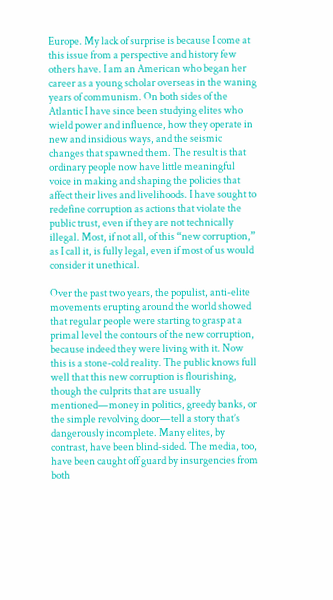Europe. My lack of surprise is because I come at this issue from a perspective and history few others have. I am an American who began her career as a young scholar overseas in the waning years of communism. On both sides of the Atlantic I have since been studying elites who wield power and influence, how they operate in new and insidious ways, and the seismic changes that spawned them. The result is that ordinary people now have little meaningful voice in making and shaping the policies that affect their lives and livelihoods. I have sought to redefine corruption as actions that violate the public trust, even if they are not technically illegal. Most, if not all, of this “new corruption,” as I call it, is fully legal, even if most of us would consider it unethical.

Over the past two years, the populist, anti-elite movements erupting around the world showed that regular people were starting to grasp at a primal level the contours of the new corruption, because indeed they were living with it. Now this is a stone-cold reality. The public knows full well that this new corruption is flourishing, though the culprits that are usually mentioned—money in politics, greedy banks, or the simple revolving door—tell a story that’s dangerously incomplete. Many elites, by contrast, have been blind-sided. The media, too, have been caught off guard by insurgencies from both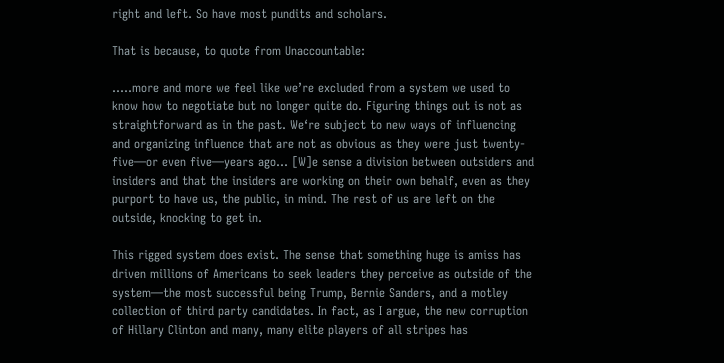right and left. So have most pundits and scholars.

That is because, to quote from Unaccountable:

…..more and more we feel like we’re excluded from a system we used to know how to negotiate but no longer quite do. Figuring things out is not as straightforward as in the past. We‘re subject to new ways of influencing and organizing influence that are not as obvious as they were just twenty-five—or even five—years ago... [W]e sense a division between outsiders and insiders and that the insiders are working on their own behalf, even as they purport to have us, the public, in mind. The rest of us are left on the outside, knocking to get in.

This rigged system does exist. The sense that something huge is amiss has driven millions of Americans to seek leaders they perceive as outside of the system—the most successful being Trump, Bernie Sanders, and a motley collection of third party candidates. In fact, as I argue, the new corruption of Hillary Clinton and many, many elite players of all stripes has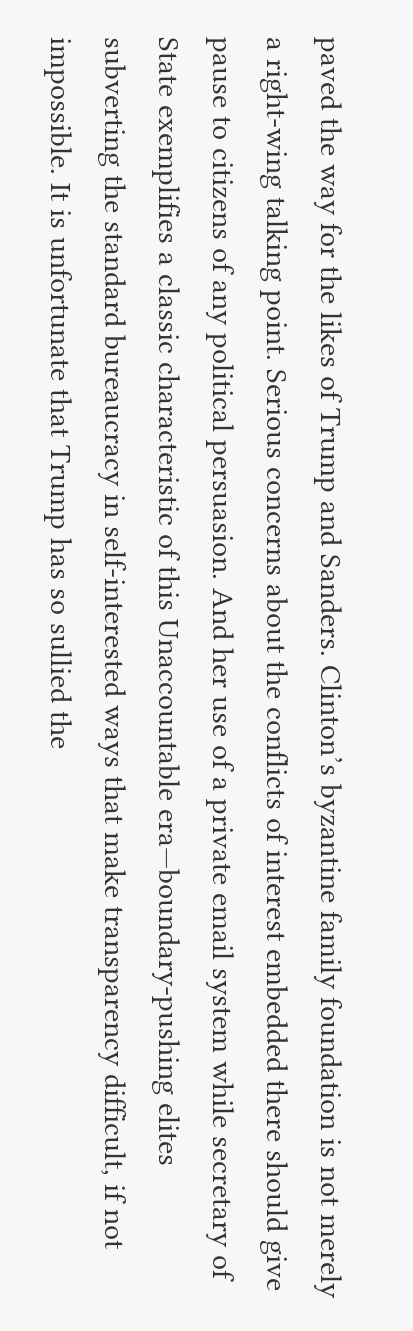paved the way for the likes of Trump and Sanders. Clinton’s byzantine family foundation is not merely a right-wing talking point. Serious concerns about the conflicts of interest embedded there should give pause to citizens of any political persuasion. And her use of a private email system while secretary of State exemplifies a classic characteristic of this Unaccountable era—boundary-pushing elites subverting the standard bureaucracy in self-interested ways that make transparency difficult, if not impossible. It is unfortunate that Trump has so sullied the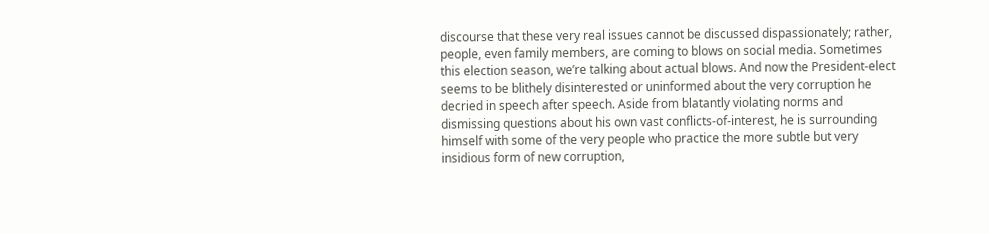discourse that these very real issues cannot be discussed dispassionately; rather, people, even family members, are coming to blows on social media. Sometimes this election season, we’re talking about actual blows. And now the President-elect seems to be blithely disinterested or uninformed about the very corruption he decried in speech after speech. Aside from blatantly violating norms and dismissing questions about his own vast conflicts-of-interest, he is surrounding himself with some of the very people who practice the more subtle but very insidious form of new corruption,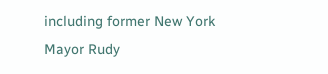including former New York Mayor Rudy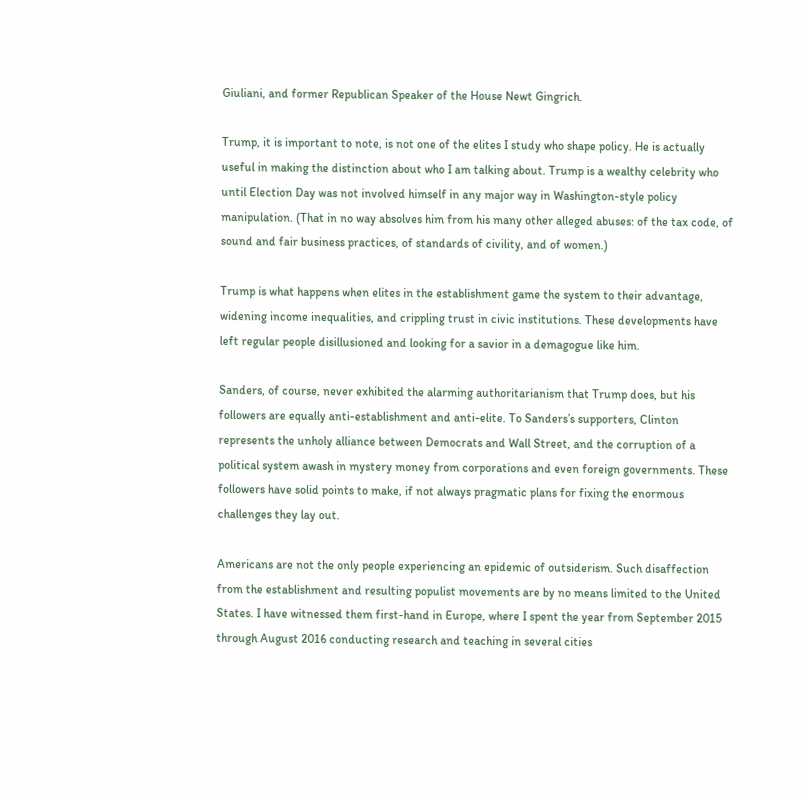Giuliani, and former Republican Speaker of the House Newt Gingrich.

Trump, it is important to note, is not one of the elites I study who shape policy. He is actually useful in making the distinction about who I am talking about. Trump is a wealthy celebrity who until Election Day was not involved himself in any major way in Washington-style policy manipulation. (That in no way absolves him from his many other alleged abuses: of the tax code, of sound and fair business practices, of standards of civility, and of women.)

Trump is what happens when elites in the establishment game the system to their advantage, widening income inequalities, and crippling trust in civic institutions. These developments have left regular people disillusioned and looking for a savior in a demagogue like him.

Sanders, of course, never exhibited the alarming authoritarianism that Trump does, but his followers are equally anti-establishment and anti-elite. To Sanders’s supporters, Clinton represents the unholy alliance between Democrats and Wall Street, and the corruption of a political system awash in mystery money from corporations and even foreign governments. These followers have solid points to make, if not always pragmatic plans for fixing the enormous challenges they lay out.

Americans are not the only people experiencing an epidemic of outsiderism. Such disaffection from the establishment and resulting populist movements are by no means limited to the United States. I have witnessed them first-hand in Europe, where I spent the year from September 2015 through August 2016 conducting research and teaching in several cities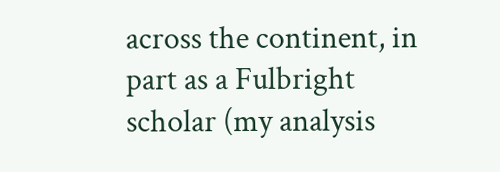across the continent, in part as a Fulbright scholar (my analysis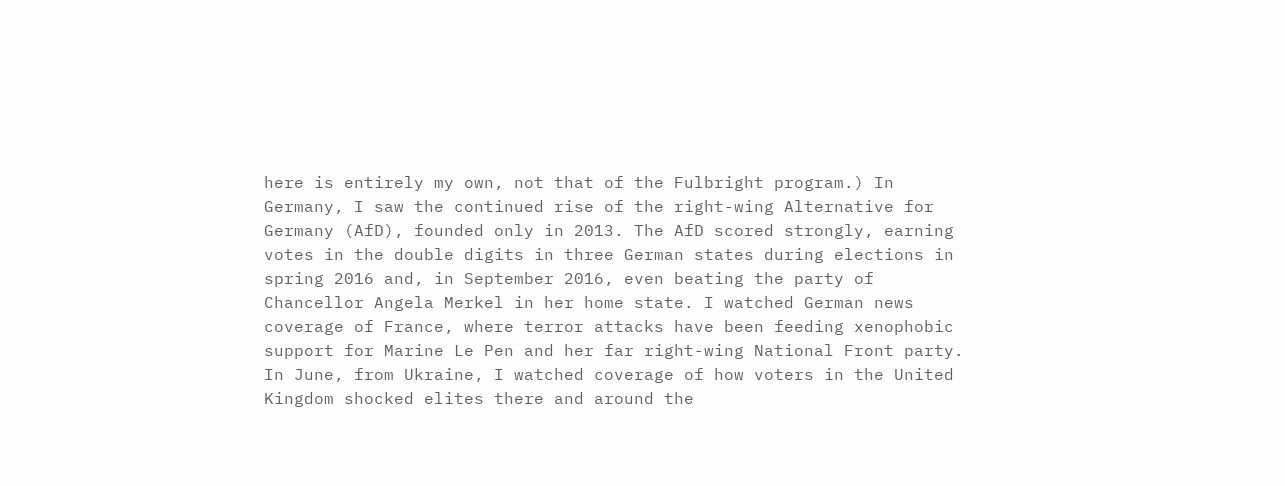here is entirely my own, not that of the Fulbright program.) In Germany, I saw the continued rise of the right-wing Alternative for Germany (AfD), founded only in 2013. The AfD scored strongly, earning votes in the double digits in three German states during elections in spring 2016 and, in September 2016, even beating the party of Chancellor Angela Merkel in her home state. I watched German news coverage of France, where terror attacks have been feeding xenophobic support for Marine Le Pen and her far right-wing National Front party. In June, from Ukraine, I watched coverage of how voters in the United Kingdom shocked elites there and around the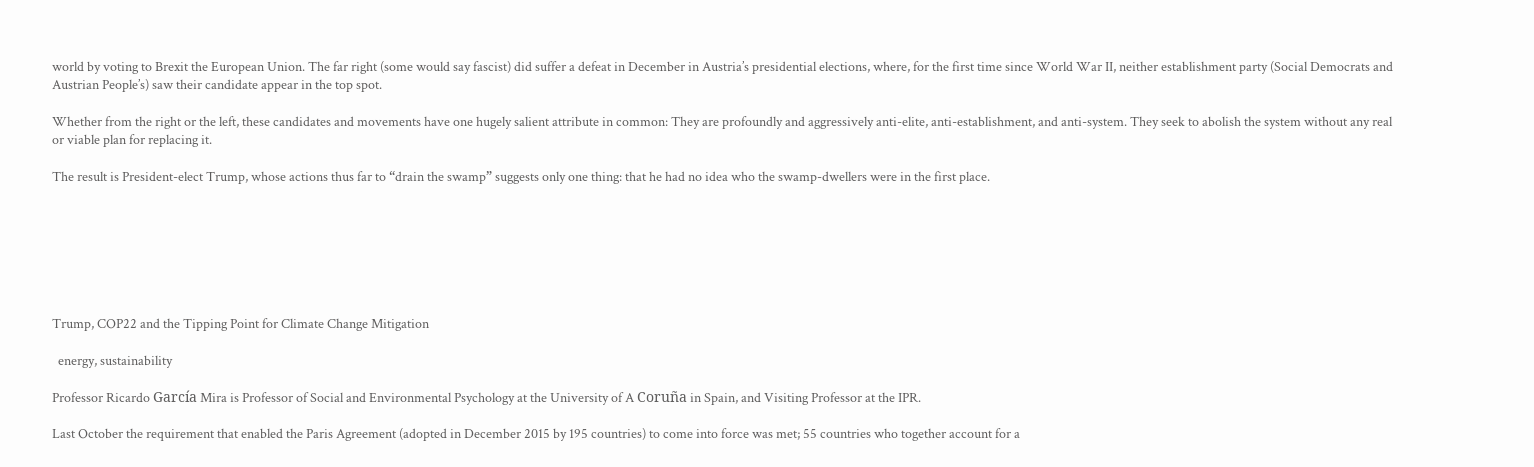world by voting to Brexit the European Union. The far right (some would say fascist) did suffer a defeat in December in Austria’s presidential elections, where, for the first time since World War II, neither establishment party (Social Democrats and Austrian People’s) saw their candidate appear in the top spot.

Whether from the right or the left, these candidates and movements have one hugely salient attribute in common: They are profoundly and aggressively anti-elite, anti-establishment, and anti-system. They seek to abolish the system without any real or viable plan for replacing it.

The result is President-elect Trump, whose actions thus far to “drain the swamp” suggests only one thing: that he had no idea who the swamp-dwellers were in the first place.







Trump, COP22 and the Tipping Point for Climate Change Mitigation

  energy, sustainability

Professor Ricardo García Mira is Professor of Social and Environmental Psychology at the University of A Coruña in Spain, and Visiting Professor at the IPR.

Last October the requirement that enabled the Paris Agreement (adopted in December 2015 by 195 countries) to come into force was met; 55 countries who together account for a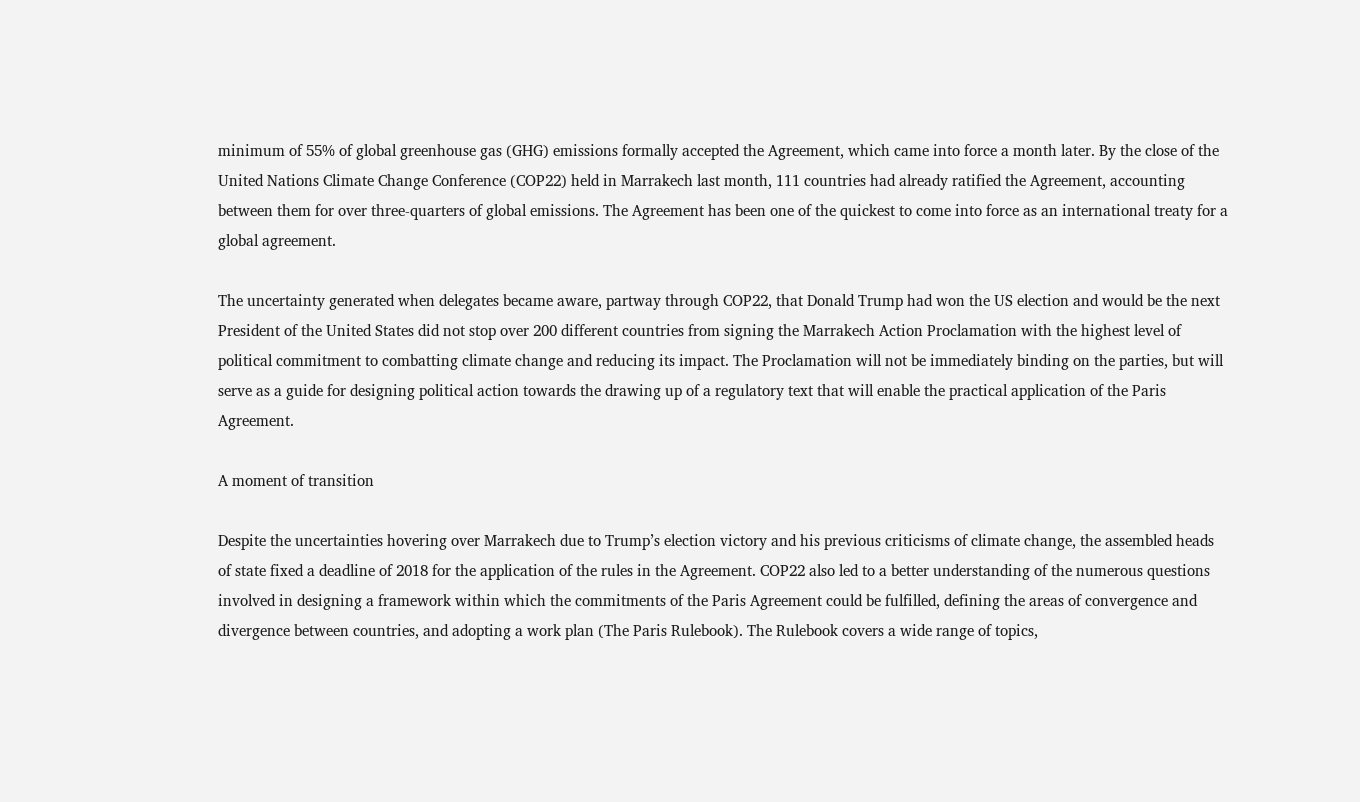minimum of 55% of global greenhouse gas (GHG) emissions formally accepted the Agreement, which came into force a month later. By the close of the United Nations Climate Change Conference (COP22) held in Marrakech last month, 111 countries had already ratified the Agreement, accounting between them for over three-quarters of global emissions. The Agreement has been one of the quickest to come into force as an international treaty for a global agreement.

The uncertainty generated when delegates became aware, partway through COP22, that Donald Trump had won the US election and would be the next President of the United States did not stop over 200 different countries from signing the Marrakech Action Proclamation with the highest level of political commitment to combatting climate change and reducing its impact. The Proclamation will not be immediately binding on the parties, but will serve as a guide for designing political action towards the drawing up of a regulatory text that will enable the practical application of the Paris Agreement.

A moment of transition

Despite the uncertainties hovering over Marrakech due to Trump’s election victory and his previous criticisms of climate change, the assembled heads of state fixed a deadline of 2018 for the application of the rules in the Agreement. COP22 also led to a better understanding of the numerous questions involved in designing a framework within which the commitments of the Paris Agreement could be fulfilled, defining the areas of convergence and divergence between countries, and adopting a work plan (The Paris Rulebook). The Rulebook covers a wide range of topics,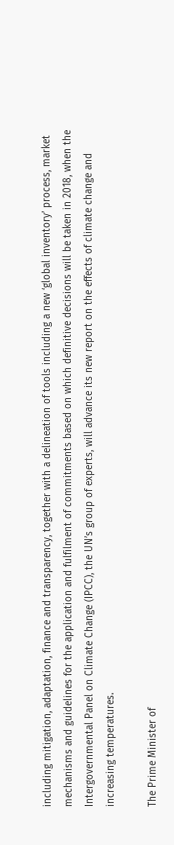including mitigation, adaptation, finance and transparency, together with a delineation of tools including a new ‘global inventory’ process, market mechanisms and guidelines for the application and fulfilment of commitments based on which definitive decisions will be taken in 2018, when the Intergovernmental Panel on Climate Change (IPCC), the UN’s group of experts, will advance its new report on the effects of climate change and increasing temperatures.

The Prime Minister of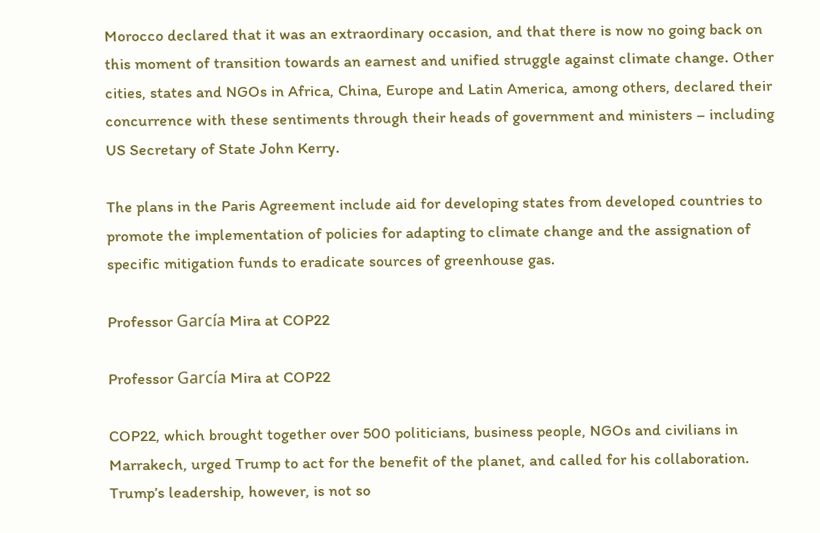Morocco declared that it was an extraordinary occasion, and that there is now no going back on this moment of transition towards an earnest and unified struggle against climate change. Other cities, states and NGOs in Africa, China, Europe and Latin America, among others, declared their concurrence with these sentiments through their heads of government and ministers – including US Secretary of State John Kerry.

The plans in the Paris Agreement include aid for developing states from developed countries to promote the implementation of policies for adapting to climate change and the assignation of specific mitigation funds to eradicate sources of greenhouse gas.

Professor García Mira at COP22

Professor García Mira at COP22

COP22, which brought together over 500 politicians, business people, NGOs and civilians in Marrakech, urged Trump to act for the benefit of the planet, and called for his collaboration. Trump’s leadership, however, is not so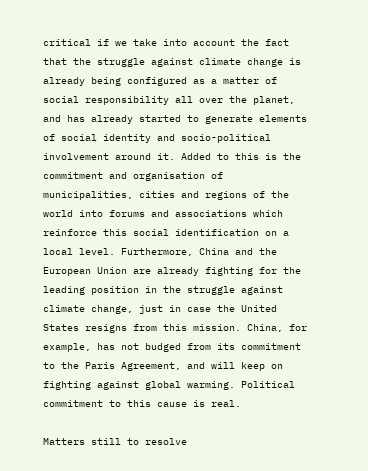critical if we take into account the fact that the struggle against climate change is already being configured as a matter of social responsibility all over the planet, and has already started to generate elements of social identity and socio-political involvement around it. Added to this is the commitment and organisation of municipalities, cities and regions of the world into forums and associations which reinforce this social identification on a local level. Furthermore, China and the European Union are already fighting for the leading position in the struggle against climate change, just in case the United States resigns from this mission. China, for example, has not budged from its commitment to the Paris Agreement, and will keep on fighting against global warming. Political commitment to this cause is real.

Matters still to resolve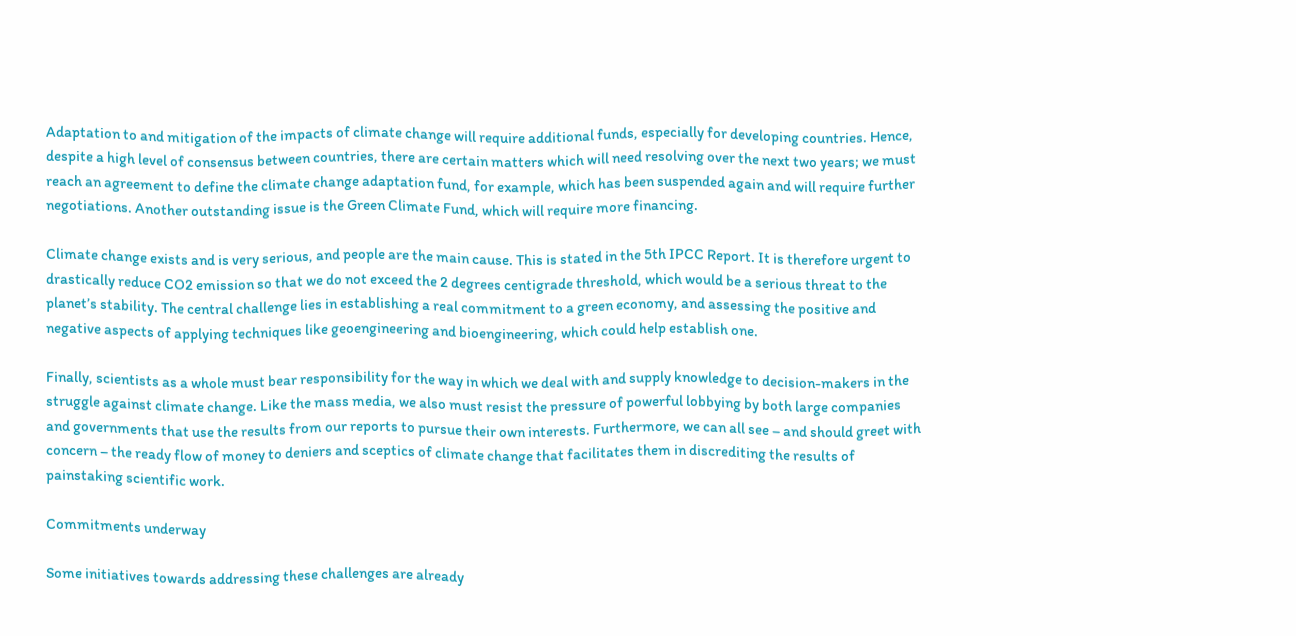Adaptation to and mitigation of the impacts of climate change will require additional funds, especially for developing countries. Hence, despite a high level of consensus between countries, there are certain matters which will need resolving over the next two years; we must reach an agreement to define the climate change adaptation fund, for example, which has been suspended again and will require further negotiations. Another outstanding issue is the Green Climate Fund, which will require more financing.

Climate change exists and is very serious, and people are the main cause. This is stated in the 5th IPCC Report. It is therefore urgent to drastically reduce CO2 emission so that we do not exceed the 2 degrees centigrade threshold, which would be a serious threat to the planet’s stability. The central challenge lies in establishing a real commitment to a green economy, and assessing the positive and negative aspects of applying techniques like geoengineering and bioengineering, which could help establish one.

Finally, scientists as a whole must bear responsibility for the way in which we deal with and supply knowledge to decision-makers in the struggle against climate change. Like the mass media, we also must resist the pressure of powerful lobbying by both large companies and governments that use the results from our reports to pursue their own interests. Furthermore, we can all see – and should greet with concern – the ready flow of money to deniers and sceptics of climate change that facilitates them in discrediting the results of painstaking scientific work.

Commitments underway

Some initiatives towards addressing these challenges are already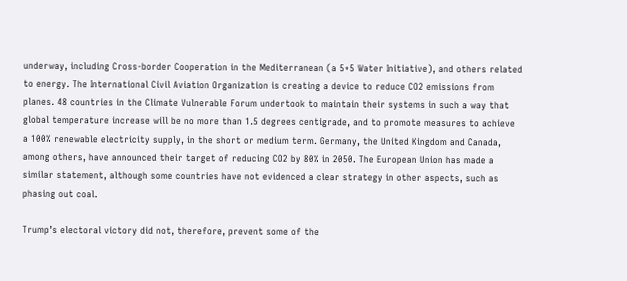underway, including Cross-border Cooperation in the Mediterranean (a 5+5 Water Initiative), and others related to energy. The International Civil Aviation Organization is creating a device to reduce CO2 emissions from planes. 48 countries in the Climate Vulnerable Forum undertook to maintain their systems in such a way that global temperature increase will be no more than 1.5 degrees centigrade, and to promote measures to achieve a 100% renewable electricity supply, in the short or medium term. Germany, the United Kingdom and Canada, among others, have announced their target of reducing CO2 by 80% in 2050. The European Union has made a similar statement, although some countries have not evidenced a clear strategy in other aspects, such as phasing out coal.

Trump’s electoral victory did not, therefore, prevent some of the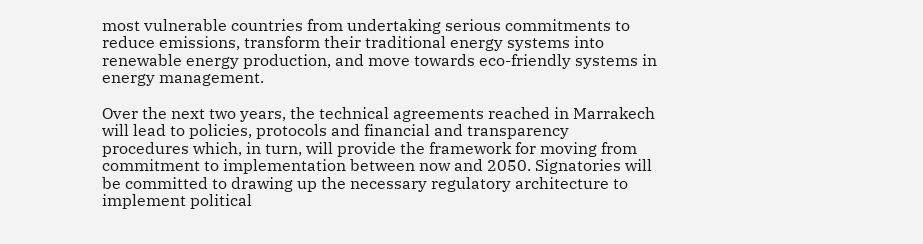most vulnerable countries from undertaking serious commitments to reduce emissions, transform their traditional energy systems into renewable energy production, and move towards eco-friendly systems in energy management.

Over the next two years, the technical agreements reached in Marrakech will lead to policies, protocols and financial and transparency procedures which, in turn, will provide the framework for moving from commitment to implementation between now and 2050. Signatories will be committed to drawing up the necessary regulatory architecture to implement political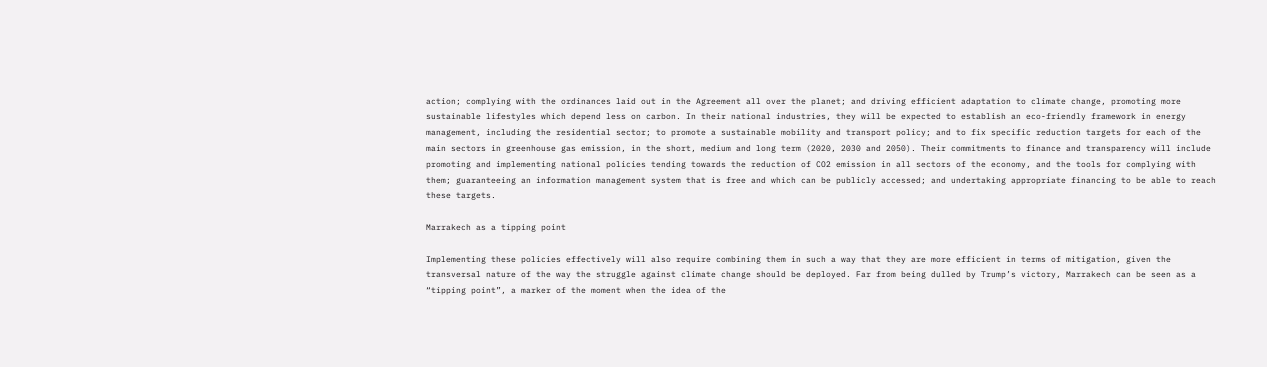action; complying with the ordinances laid out in the Agreement all over the planet; and driving efficient adaptation to climate change, promoting more sustainable lifestyles which depend less on carbon. In their national industries, they will be expected to establish an eco-friendly framework in energy management, including the residential sector; to promote a sustainable mobility and transport policy; and to fix specific reduction targets for each of the main sectors in greenhouse gas emission, in the short, medium and long term (2020, 2030 and 2050). Their commitments to finance and transparency will include promoting and implementing national policies tending towards the reduction of CO2 emission in all sectors of the economy, and the tools for complying with them; guaranteeing an information management system that is free and which can be publicly accessed; and undertaking appropriate financing to be able to reach these targets.

Marrakech as a tipping point

Implementing these policies effectively will also require combining them in such a way that they are more efficient in terms of mitigation, given the transversal nature of the way the struggle against climate change should be deployed. Far from being dulled by Trump’s victory, Marrakech can be seen as a “tipping point”, a marker of the moment when the idea of the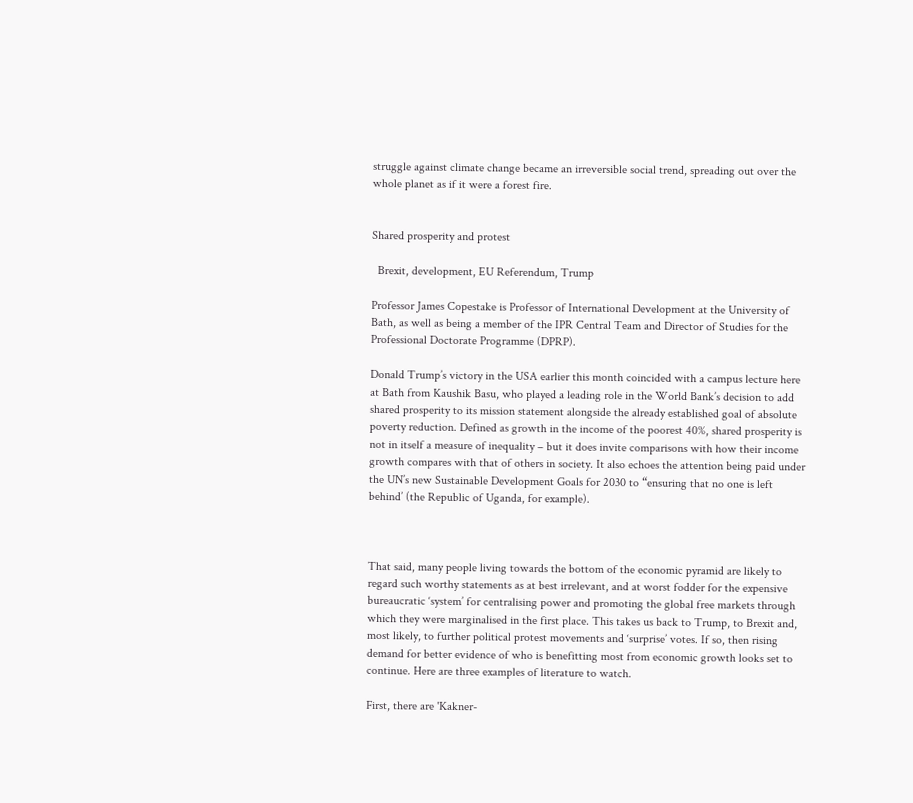struggle against climate change became an irreversible social trend, spreading out over the whole planet as if it were a forest fire.


Shared prosperity and protest

  Brexit, development, EU Referendum, Trump

Professor James Copestake is Professor of International Development at the University of Bath, as well as being a member of the IPR Central Team and Director of Studies for the Professional Doctorate Programme (DPRP).

Donald Trump’s victory in the USA earlier this month coincided with a campus lecture here at Bath from Kaushik Basu, who played a leading role in the World Bank’s decision to add shared prosperity to its mission statement alongside the already established goal of absolute poverty reduction. Defined as growth in the income of the poorest 40%, shared prosperity is not in itself a measure of inequality – but it does invite comparisons with how their income growth compares with that of others in society. It also echoes the attention being paid under the UN’s new Sustainable Development Goals for 2030 to “ensuring that no one is left behind’ (the Republic of Uganda, for example).



That said, many people living towards the bottom of the economic pyramid are likely to regard such worthy statements as at best irrelevant, and at worst fodder for the expensive bureaucratic ‘system’ for centralising power and promoting the global free markets through which they were marginalised in the first place. This takes us back to Trump, to Brexit and, most likely, to further political protest movements and ‘surprise’ votes. If so, then rising demand for better evidence of who is benefitting most from economic growth looks set to continue. Here are three examples of literature to watch.

First, there are 'Kakner-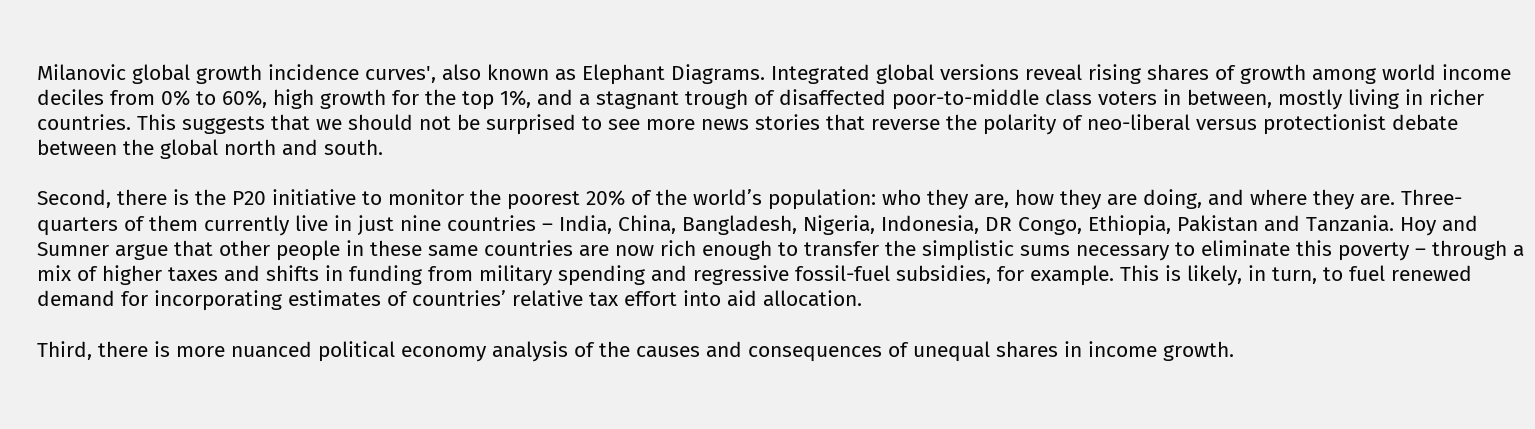Milanovic global growth incidence curves', also known as Elephant Diagrams. Integrated global versions reveal rising shares of growth among world income deciles from 0% to 60%, high growth for the top 1%, and a stagnant trough of disaffected poor-to-middle class voters in between, mostly living in richer countries. This suggests that we should not be surprised to see more news stories that reverse the polarity of neo-liberal versus protectionist debate between the global north and south.

Second, there is the P20 initiative to monitor the poorest 20% of the world’s population: who they are, how they are doing, and where they are. Three-quarters of them currently live in just nine countries – India, China, Bangladesh, Nigeria, Indonesia, DR Congo, Ethiopia, Pakistan and Tanzania. Hoy and Sumner argue that other people in these same countries are now rich enough to transfer the simplistic sums necessary to eliminate this poverty – through a mix of higher taxes and shifts in funding from military spending and regressive fossil-fuel subsidies, for example. This is likely, in turn, to fuel renewed demand for incorporating estimates of countries’ relative tax effort into aid allocation.

Third, there is more nuanced political economy analysis of the causes and consequences of unequal shares in income growth.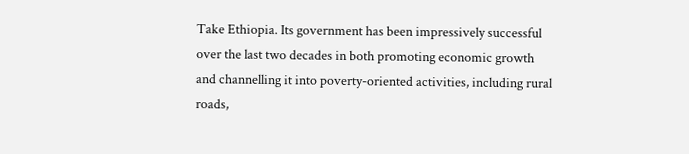Take Ethiopia. Its government has been impressively successful over the last two decades in both promoting economic growth and channelling it into poverty-oriented activities, including rural roads,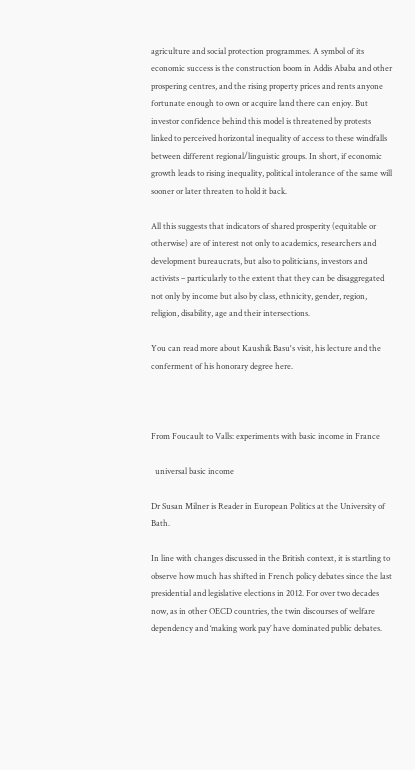agriculture and social protection programmes. A symbol of its economic success is the construction boom in Addis Ababa and other prospering centres, and the rising property prices and rents anyone fortunate enough to own or acquire land there can enjoy. But investor confidence behind this model is threatened by protests linked to perceived horizontal inequality of access to these windfalls between different regional/linguistic groups. In short, if economic growth leads to rising inequality, political intolerance of the same will sooner or later threaten to hold it back.

All this suggests that indicators of shared prosperity (equitable or otherwise) are of interest not only to academics, researchers and development bureaucrats, but also to politicians, investors and activists – particularly to the extent that they can be disaggregated not only by income but also by class, ethnicity, gender, region, religion, disability, age and their intersections.

You can read more about Kaushik Basu's visit, his lecture and the conferment of his honorary degree here.



From Foucault to Valls: experiments with basic income in France

  universal basic income

Dr Susan Milner is Reader in European Politics at the University of Bath.

In line with changes discussed in the British context, it is startling to observe how much has shifted in French policy debates since the last presidential and legislative elections in 2012. For over two decades now, as in other OECD countries, the twin discourses of welfare dependency and ‘making work pay’ have dominated public debates.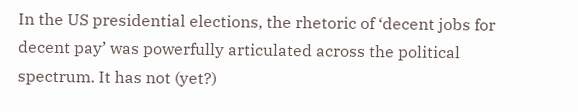In the US presidential elections, the rhetoric of ‘decent jobs for decent pay’ was powerfully articulated across the political spectrum. It has not (yet?)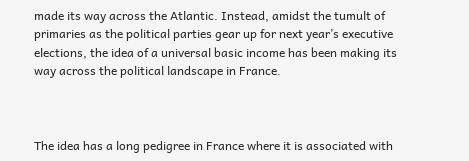made its way across the Atlantic. Instead, amidst the tumult of primaries as the political parties gear up for next year’s executive elections, the idea of a universal basic income has been making its way across the political landscape in France.



The idea has a long pedigree in France where it is associated with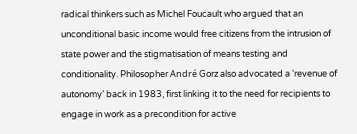radical thinkers such as Michel Foucault who argued that an unconditional basic income would free citizens from the intrusion of state power and the stigmatisation of means testing and conditionality. Philosopher André Gorz also advocated a ‘revenue of autonomy’ back in 1983, first linking it to the need for recipients to engage in work as a precondition for active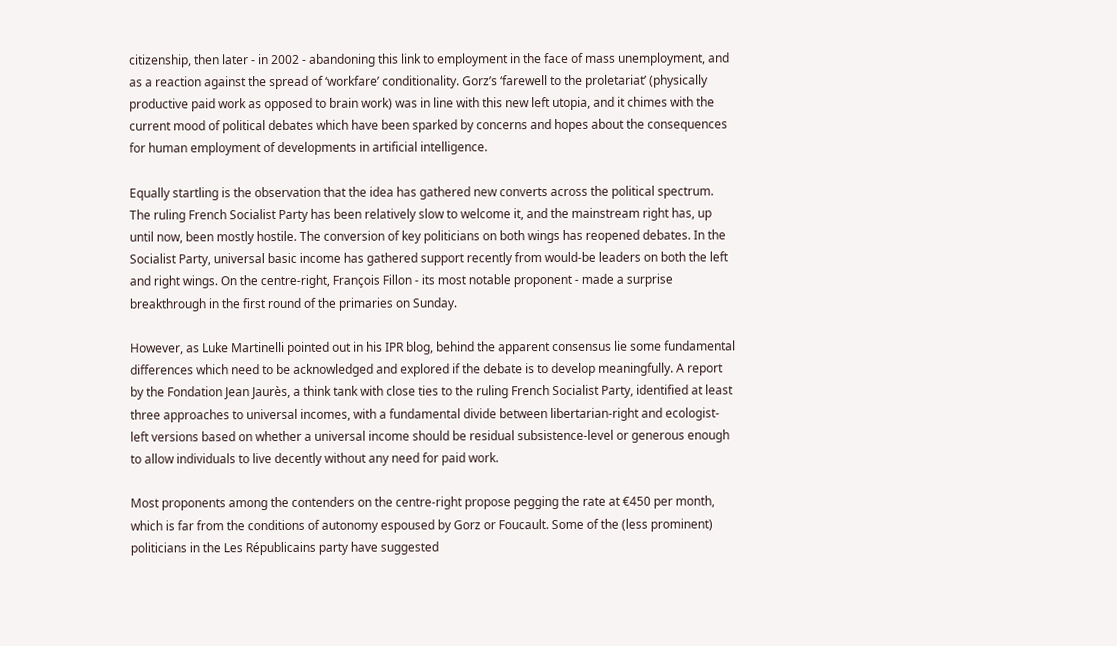citizenship, then later - in 2002 - abandoning this link to employment in the face of mass unemployment, and as a reaction against the spread of ‘workfare’ conditionality. Gorz’s ‘farewell to the proletariat’ (physically productive paid work as opposed to brain work) was in line with this new left utopia, and it chimes with the current mood of political debates which have been sparked by concerns and hopes about the consequences for human employment of developments in artificial intelligence.

Equally startling is the observation that the idea has gathered new converts across the political spectrum. The ruling French Socialist Party has been relatively slow to welcome it, and the mainstream right has, up until now, been mostly hostile. The conversion of key politicians on both wings has reopened debates. In the Socialist Party, universal basic income has gathered support recently from would-be leaders on both the left and right wings. On the centre-right, François Fillon - its most notable proponent - made a surprise breakthrough in the first round of the primaries on Sunday.

However, as Luke Martinelli pointed out in his IPR blog, behind the apparent consensus lie some fundamental differences which need to be acknowledged and explored if the debate is to develop meaningfully. A report by the Fondation Jean Jaurès, a think tank with close ties to the ruling French Socialist Party, identified at least three approaches to universal incomes, with a fundamental divide between libertarian-right and ecologist-left versions based on whether a universal income should be residual subsistence-level or generous enough to allow individuals to live decently without any need for paid work.

Most proponents among the contenders on the centre-right propose pegging the rate at €450 per month, which is far from the conditions of autonomy espoused by Gorz or Foucault. Some of the (less prominent) politicians in the Les Républicains party have suggested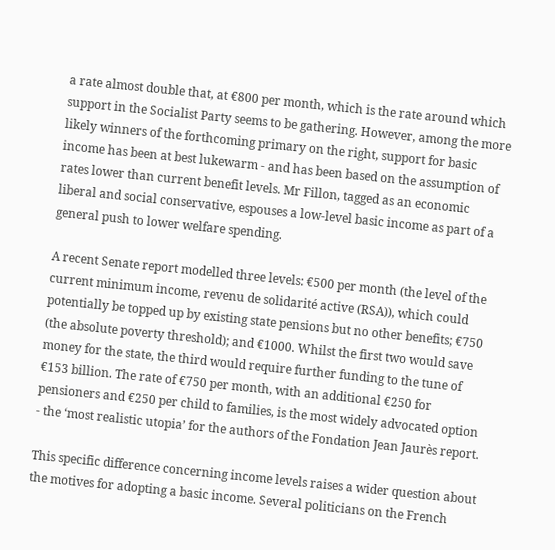a rate almost double that, at €800 per month, which is the rate around which support in the Socialist Party seems to be gathering. However, among the more likely winners of the forthcoming primary on the right, support for basic income has been at best lukewarm - and has been based on the assumption of rates lower than current benefit levels. Mr Fillon, tagged as an economic liberal and social conservative, espouses a low-level basic income as part of a general push to lower welfare spending.

A recent Senate report modelled three levels: €500 per month (the level of the current minimum income, revenu de solidarité active (RSA)), which could potentially be topped up by existing state pensions but no other benefits; €750 (the absolute poverty threshold); and €1000. Whilst the first two would save money for the state, the third would require further funding to the tune of €153 billion. The rate of €750 per month, with an additional €250 for pensioners and €250 per child to families, is the most widely advocated option - the ‘most realistic utopia’ for the authors of the Fondation Jean Jaurès report.

This specific difference concerning income levels raises a wider question about the motives for adopting a basic income. Several politicians on the French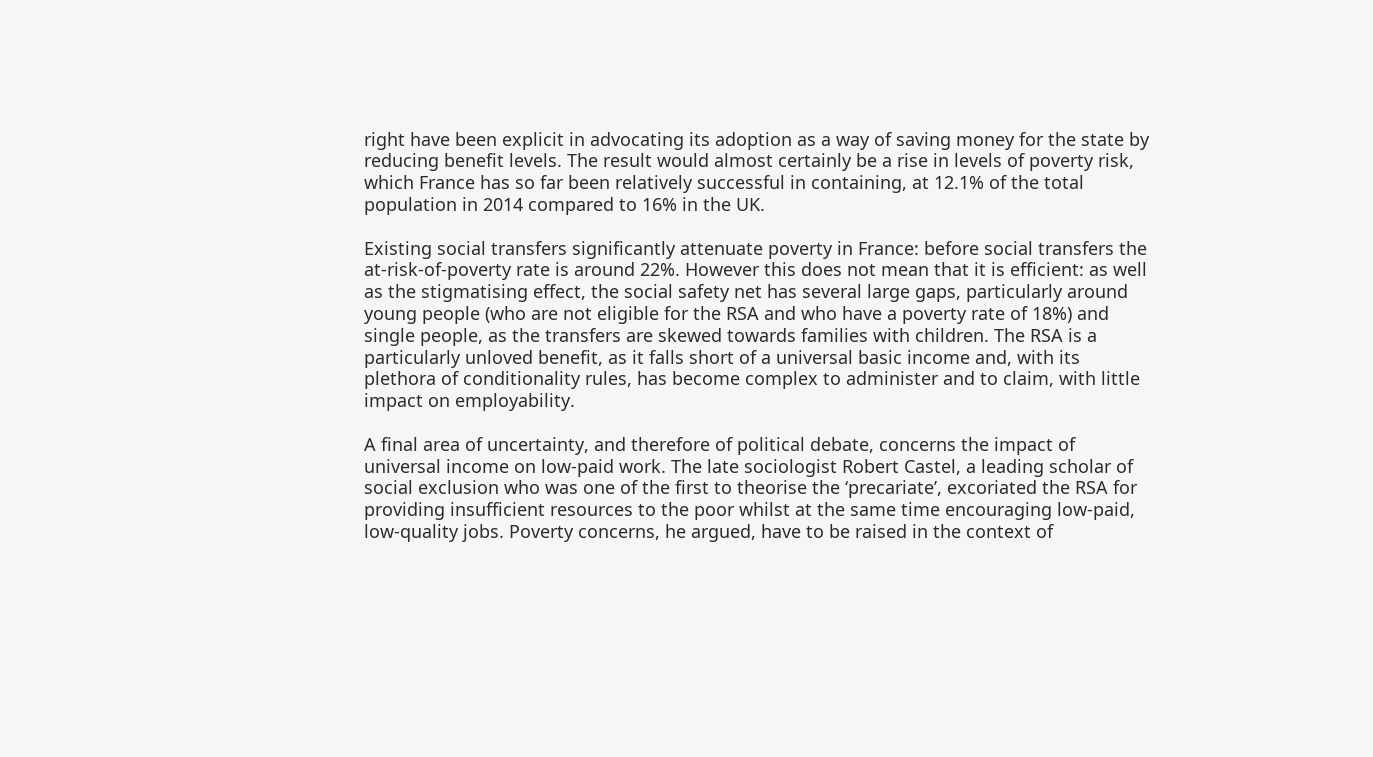right have been explicit in advocating its adoption as a way of saving money for the state by reducing benefit levels. The result would almost certainly be a rise in levels of poverty risk, which France has so far been relatively successful in containing, at 12.1% of the total population in 2014 compared to 16% in the UK.

Existing social transfers significantly attenuate poverty in France: before social transfers the at-risk-of-poverty rate is around 22%. However this does not mean that it is efficient: as well as the stigmatising effect, the social safety net has several large gaps, particularly around young people (who are not eligible for the RSA and who have a poverty rate of 18%) and single people, as the transfers are skewed towards families with children. The RSA is a particularly unloved benefit, as it falls short of a universal basic income and, with its plethora of conditionality rules, has become complex to administer and to claim, with little impact on employability.

A final area of uncertainty, and therefore of political debate, concerns the impact of universal income on low-paid work. The late sociologist Robert Castel, a leading scholar of social exclusion who was one of the first to theorise the ‘precariate’, excoriated the RSA for providing insufficient resources to the poor whilst at the same time encouraging low-paid, low-quality jobs. Poverty concerns, he argued, have to be raised in the context of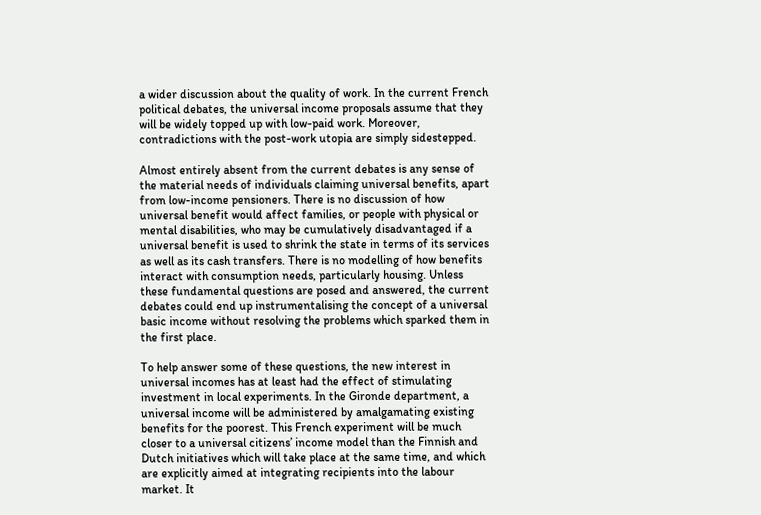a wider discussion about the quality of work. In the current French political debates, the universal income proposals assume that they will be widely topped up with low-paid work. Moreover, contradictions with the post-work utopia are simply sidestepped.

Almost entirely absent from the current debates is any sense of the material needs of individuals claiming universal benefits, apart from low-income pensioners. There is no discussion of how universal benefit would affect families, or people with physical or mental disabilities, who may be cumulatively disadvantaged if a universal benefit is used to shrink the state in terms of its services as well as its cash transfers. There is no modelling of how benefits interact with consumption needs, particularly housing. Unless these fundamental questions are posed and answered, the current debates could end up instrumentalising the concept of a universal basic income without resolving the problems which sparked them in the first place.

To help answer some of these questions, the new interest in universal incomes has at least had the effect of stimulating investment in local experiments. In the Gironde department, a universal income will be administered by amalgamating existing benefits for the poorest. This French experiment will be much closer to a universal citizens’ income model than the Finnish and Dutch initiatives which will take place at the same time, and which are explicitly aimed at integrating recipients into the labour market. It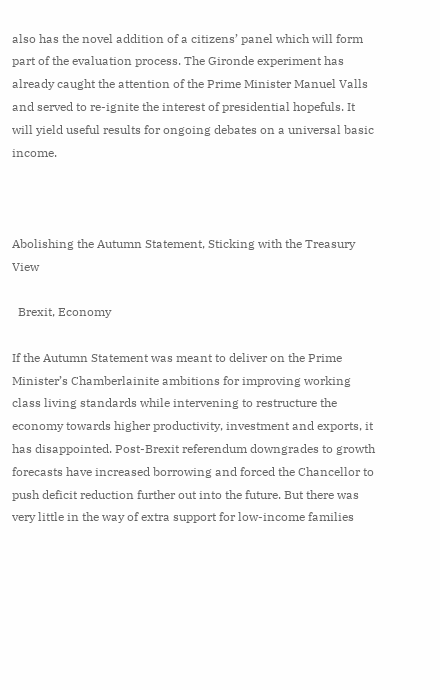also has the novel addition of a citizens’ panel which will form part of the evaluation process. The Gironde experiment has already caught the attention of the Prime Minister Manuel Valls and served to re-ignite the interest of presidential hopefuls. It will yield useful results for ongoing debates on a universal basic income.



Abolishing the Autumn Statement, Sticking with the Treasury View

  Brexit, Economy

If the Autumn Statement was meant to deliver on the Prime Minister’s Chamberlainite ambitions for improving working class living standards while intervening to restructure the economy towards higher productivity, investment and exports, it has disappointed. Post-Brexit referendum downgrades to growth forecasts have increased borrowing and forced the Chancellor to push deficit reduction further out into the future. But there was very little in the way of extra support for low-income families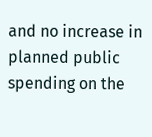and no increase in planned public spending on the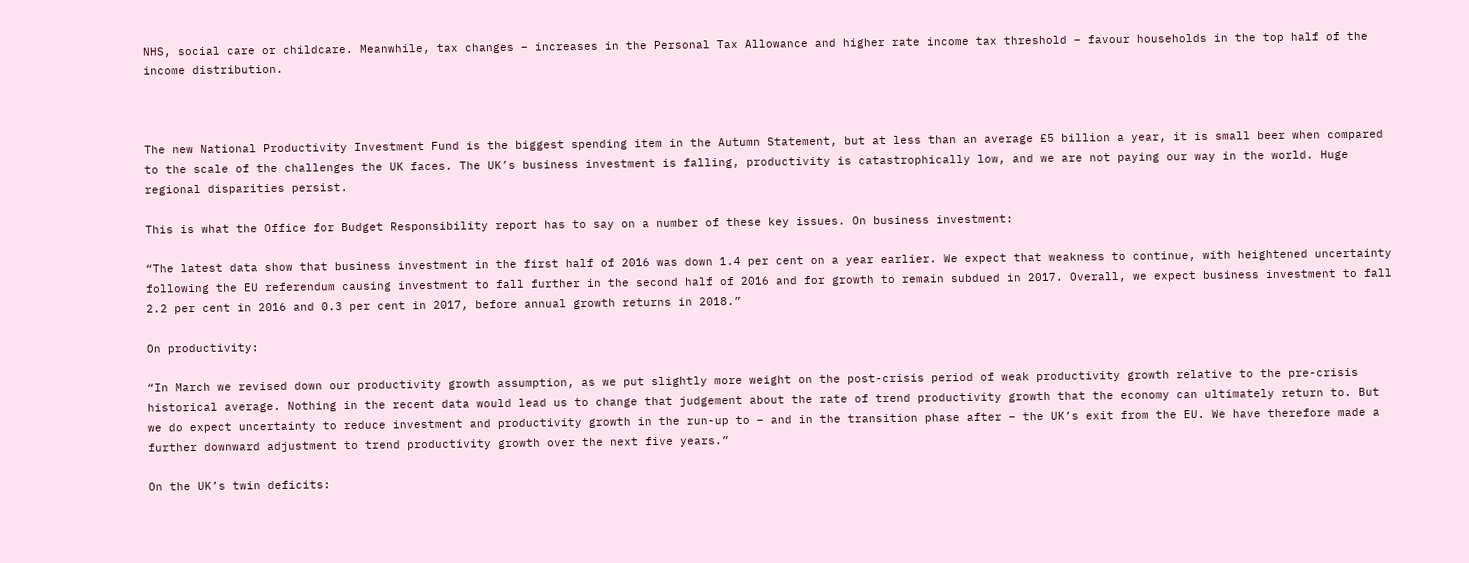NHS, social care or childcare. Meanwhile, tax changes – increases in the Personal Tax Allowance and higher rate income tax threshold – favour households in the top half of the income distribution.



The new National Productivity Investment Fund is the biggest spending item in the Autumn Statement, but at less than an average £5 billion a year, it is small beer when compared to the scale of the challenges the UK faces. The UK’s business investment is falling, productivity is catastrophically low, and we are not paying our way in the world. Huge regional disparities persist.

This is what the Office for Budget Responsibility report has to say on a number of these key issues. On business investment:

“The latest data show that business investment in the first half of 2016 was down 1.4 per cent on a year earlier. We expect that weakness to continue, with heightened uncertainty following the EU referendum causing investment to fall further in the second half of 2016 and for growth to remain subdued in 2017. Overall, we expect business investment to fall 2.2 per cent in 2016 and 0.3 per cent in 2017, before annual growth returns in 2018.”

On productivity:

“In March we revised down our productivity growth assumption, as we put slightly more weight on the post-crisis period of weak productivity growth relative to the pre-crisis historical average. Nothing in the recent data would lead us to change that judgement about the rate of trend productivity growth that the economy can ultimately return to. But we do expect uncertainty to reduce investment and productivity growth in the run-up to – and in the transition phase after – the UK’s exit from the EU. We have therefore made a further downward adjustment to trend productivity growth over the next five years.”

On the UK’s twin deficits: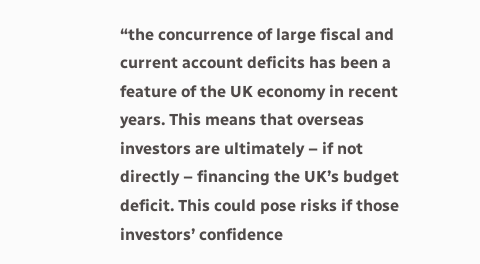“the concurrence of large fiscal and current account deficits has been a feature of the UK economy in recent years. This means that overseas investors are ultimately – if not directly – financing the UK’s budget deficit. This could pose risks if those investors’ confidence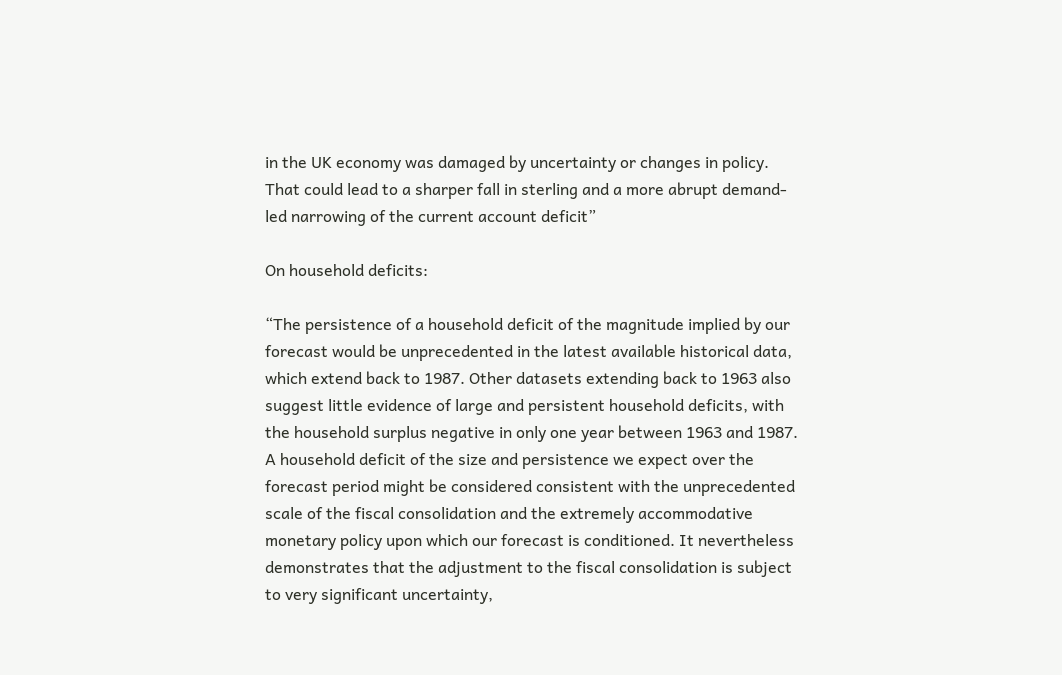in the UK economy was damaged by uncertainty or changes in policy. That could lead to a sharper fall in sterling and a more abrupt demand-led narrowing of the current account deficit”

On household deficits:

“The persistence of a household deficit of the magnitude implied by our forecast would be unprecedented in the latest available historical data, which extend back to 1987. Other datasets extending back to 1963 also suggest little evidence of large and persistent household deficits, with the household surplus negative in only one year between 1963 and 1987. A household deficit of the size and persistence we expect over the forecast period might be considered consistent with the unprecedented scale of the fiscal consolidation and the extremely accommodative monetary policy upon which our forecast is conditioned. It nevertheless demonstrates that the adjustment to the fiscal consolidation is subject to very significant uncertainty,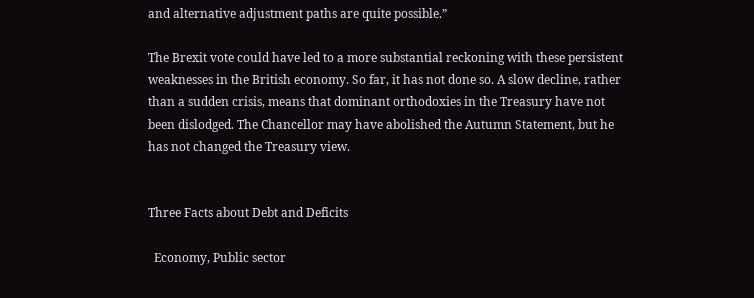and alternative adjustment paths are quite possible.”

The Brexit vote could have led to a more substantial reckoning with these persistent weaknesses in the British economy. So far, it has not done so. A slow decline, rather than a sudden crisis, means that dominant orthodoxies in the Treasury have not been dislodged. The Chancellor may have abolished the Autumn Statement, but he has not changed the Treasury view.


Three Facts about Debt and Deficits

  Economy, Public sector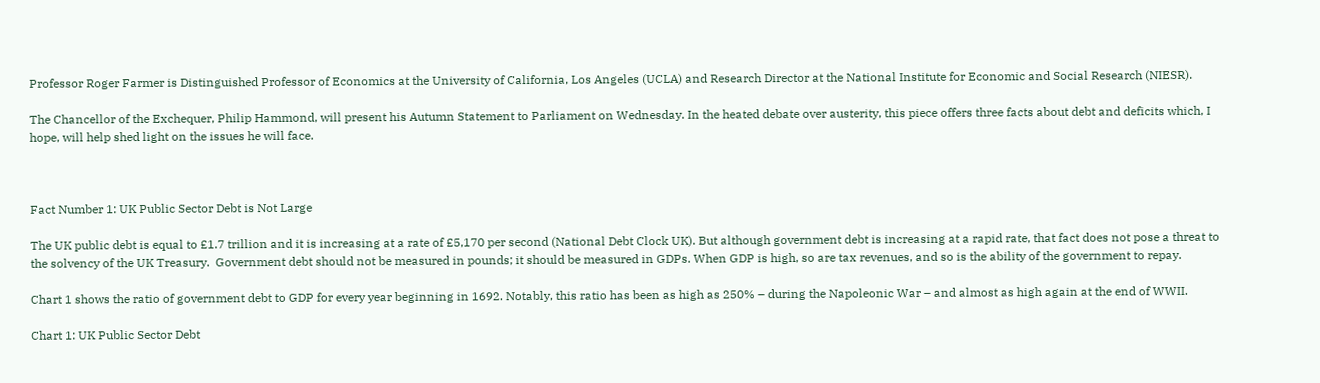Professor Roger Farmer is Distinguished Professor of Economics at the University of California, Los Angeles (UCLA) and Research Director at the National Institute for Economic and Social Research (NIESR).

The Chancellor of the Exchequer, Philip Hammond, will present his Autumn Statement to Parliament on Wednesday. In the heated debate over austerity, this piece offers three facts about debt and deficits which, I hope, will help shed light on the issues he will face.



Fact Number 1: UK Public Sector Debt is Not Large

The UK public debt is equal to £1.7 trillion and it is increasing at a rate of £5,170 per second (National Debt Clock UK). But although government debt is increasing at a rapid rate, that fact does not pose a threat to the solvency of the UK Treasury.  Government debt should not be measured in pounds; it should be measured in GDPs. When GDP is high, so are tax revenues, and so is the ability of the government to repay.

Chart 1 shows the ratio of government debt to GDP for every year beginning in 1692. Notably, this ratio has been as high as 250% – during the Napoleonic War – and almost as high again at the end of WWII.

Chart 1: UK Public Sector Debt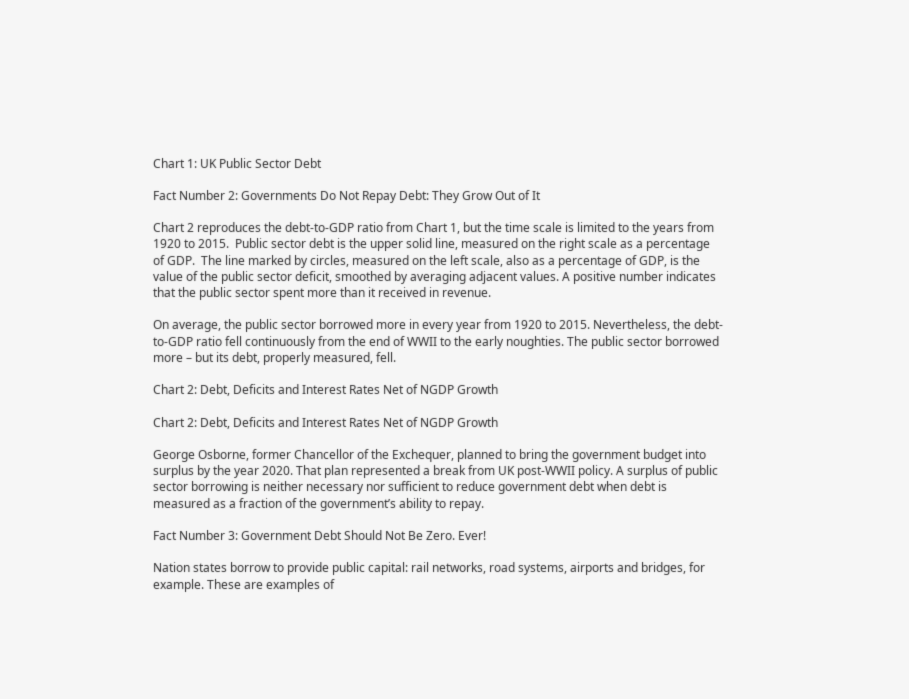Chart 1: UK Public Sector Debt

Fact Number 2: Governments Do Not Repay Debt: They Grow Out of It

Chart 2 reproduces the debt-to-GDP ratio from Chart 1, but the time scale is limited to the years from 1920 to 2015.  Public sector debt is the upper solid line, measured on the right scale as a percentage of GDP.  The line marked by circles, measured on the left scale, also as a percentage of GDP, is the value of the public sector deficit, smoothed by averaging adjacent values. A positive number indicates that the public sector spent more than it received in revenue.

On average, the public sector borrowed more in every year from 1920 to 2015. Nevertheless, the debt-to-GDP ratio fell continuously from the end of WWII to the early noughties. The public sector borrowed more – but its debt, properly measured, fell.

Chart 2: Debt, Deficits and Interest Rates Net of NGDP Growth

Chart 2: Debt, Deficits and Interest Rates Net of NGDP Growth

George Osborne, former Chancellor of the Exchequer, planned to bring the government budget into surplus by the year 2020. That plan represented a break from UK post-WWII policy. A surplus of public sector borrowing is neither necessary nor sufficient to reduce government debt when debt is measured as a fraction of the government’s ability to repay.

Fact Number 3: Government Debt Should Not Be Zero. Ever!

Nation states borrow to provide public capital: rail networks, road systems, airports and bridges, for example. These are examples of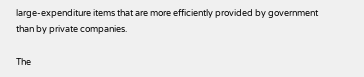large-expenditure items that are more efficiently provided by government than by private companies.

The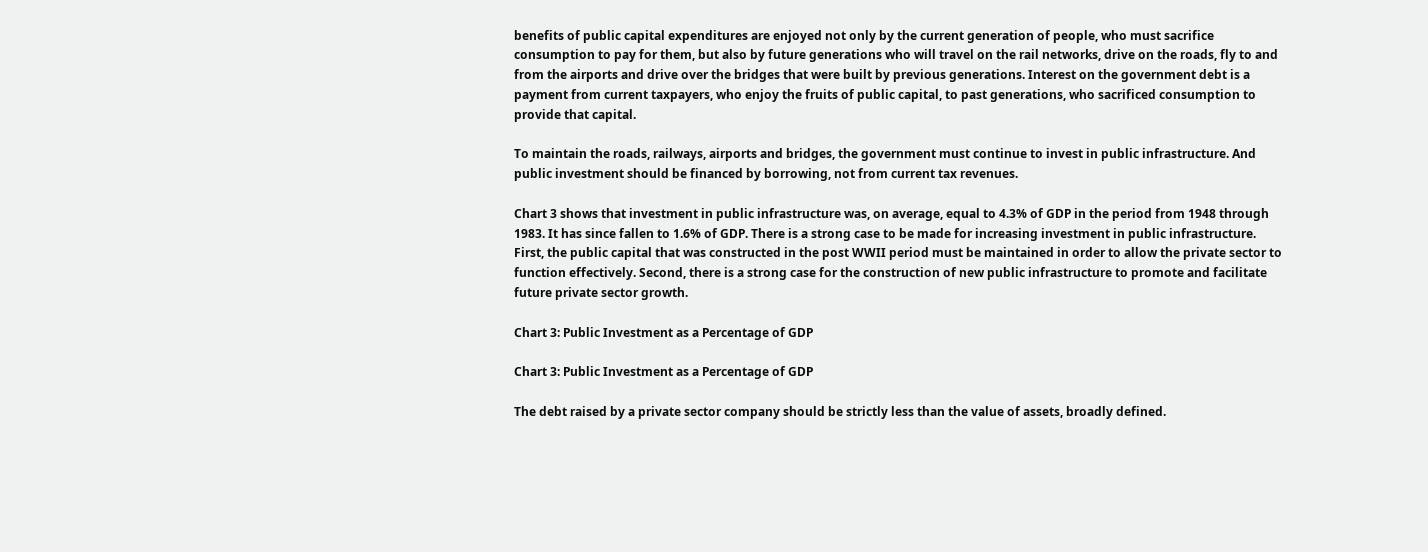benefits of public capital expenditures are enjoyed not only by the current generation of people, who must sacrifice consumption to pay for them, but also by future generations who will travel on the rail networks, drive on the roads, fly to and from the airports and drive over the bridges that were built by previous generations. Interest on the government debt is a payment from current taxpayers, who enjoy the fruits of public capital, to past generations, who sacrificed consumption to provide that capital.

To maintain the roads, railways, airports and bridges, the government must continue to invest in public infrastructure. And public investment should be financed by borrowing, not from current tax revenues.

Chart 3 shows that investment in public infrastructure was, on average, equal to 4.3% of GDP in the period from 1948 through 1983. It has since fallen to 1.6% of GDP. There is a strong case to be made for increasing investment in public infrastructure. First, the public capital that was constructed in the post WWII period must be maintained in order to allow the private sector to function effectively. Second, there is a strong case for the construction of new public infrastructure to promote and facilitate future private sector growth.

Chart 3: Public Investment as a Percentage of GDP

Chart 3: Public Investment as a Percentage of GDP

The debt raised by a private sector company should be strictly less than the value of assets, broadly defined.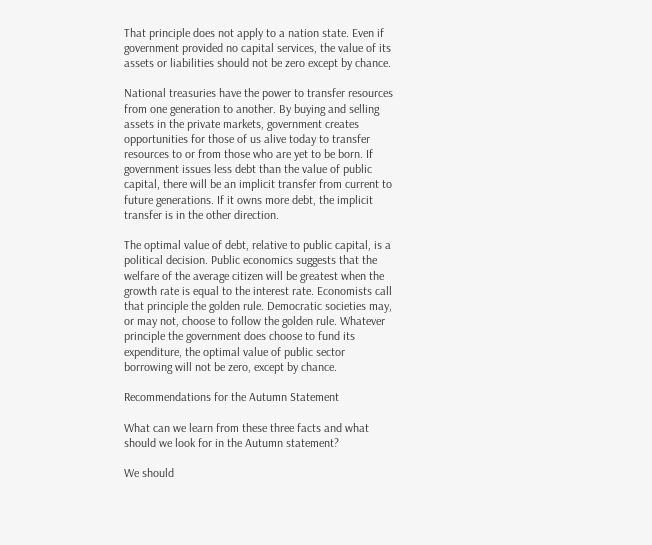That principle does not apply to a nation state. Even if government provided no capital services, the value of its assets or liabilities should not be zero except by chance.

National treasuries have the power to transfer resources from one generation to another. By buying and selling assets in the private markets, government creates opportunities for those of us alive today to transfer resources to or from those who are yet to be born. If government issues less debt than the value of public capital, there will be an implicit transfer from current to future generations. If it owns more debt, the implicit transfer is in the other direction.

The optimal value of debt, relative to public capital, is a political decision. Public economics suggests that the welfare of the average citizen will be greatest when the growth rate is equal to the interest rate. Economists call that principle the golden rule. Democratic societies may, or may not, choose to follow the golden rule. Whatever principle the government does choose to fund its expenditure, the optimal value of public sector borrowing will not be zero, except by chance.

Recommendations for the Autumn Statement

What can we learn from these three facts and what should we look for in the Autumn statement?

We should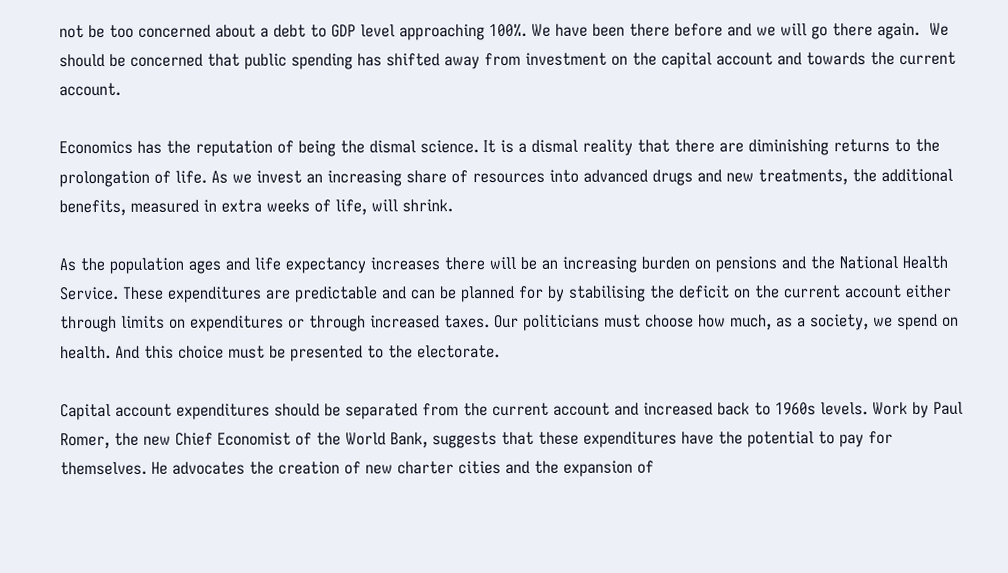not be too concerned about a debt to GDP level approaching 100%. We have been there before and we will go there again.  We should be concerned that public spending has shifted away from investment on the capital account and towards the current account.

Economics has the reputation of being the dismal science. It is a dismal reality that there are diminishing returns to the prolongation of life. As we invest an increasing share of resources into advanced drugs and new treatments, the additional benefits, measured in extra weeks of life, will shrink.

As the population ages and life expectancy increases there will be an increasing burden on pensions and the National Health Service. These expenditures are predictable and can be planned for by stabilising the deficit on the current account either through limits on expenditures or through increased taxes. Our politicians must choose how much, as a society, we spend on health. And this choice must be presented to the electorate.

Capital account expenditures should be separated from the current account and increased back to 1960s levels. Work by Paul Romer, the new Chief Economist of the World Bank, suggests that these expenditures have the potential to pay for themselves. He advocates the creation of new charter cities and the expansion of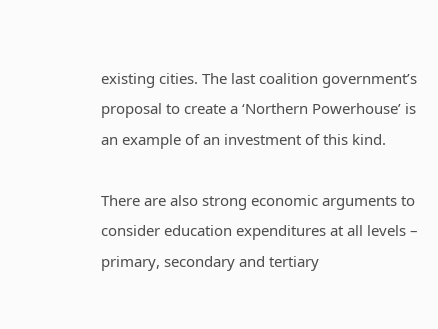existing cities. The last coalition government’s proposal to create a ‘Northern Powerhouse’ is an example of an investment of this kind.

There are also strong economic arguments to consider education expenditures at all levels – primary, secondary and tertiary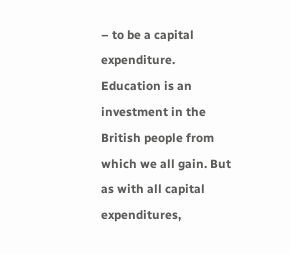– to be a capital expenditure. Education is an investment in the British people from which we all gain. But as with all capital expenditures,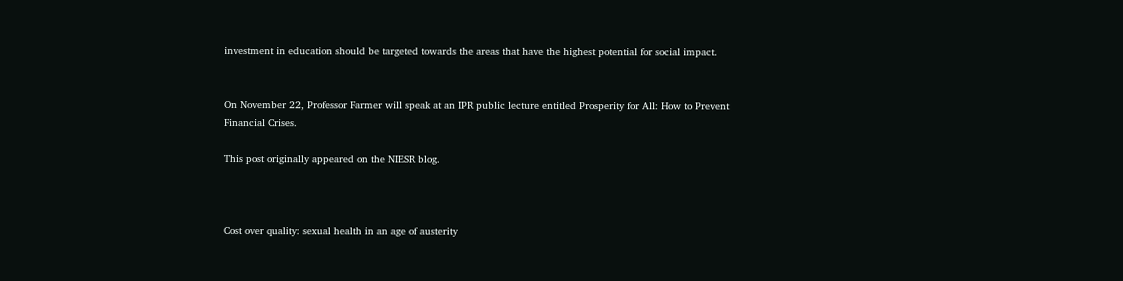investment in education should be targeted towards the areas that have the highest potential for social impact.


On November 22, Professor Farmer will speak at an IPR public lecture entitled Prosperity for All: How to Prevent Financial Crises.

This post originally appeared on the NIESR blog.



Cost over quality: sexual health in an age of austerity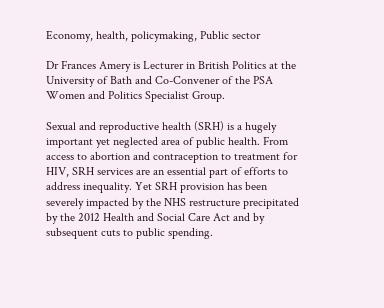Economy, health, policymaking, Public sector

Dr Frances Amery is Lecturer in British Politics at the University of Bath and Co-Convener of the PSA Women and Politics Specialist Group.

Sexual and reproductive health (SRH) is a hugely important yet neglected area of public health. From access to abortion and contraception to treatment for HIV, SRH services are an essential part of efforts to address inequality. Yet SRH provision has been severely impacted by the NHS restructure precipitated by the 2012 Health and Social Care Act and by subsequent cuts to public spending.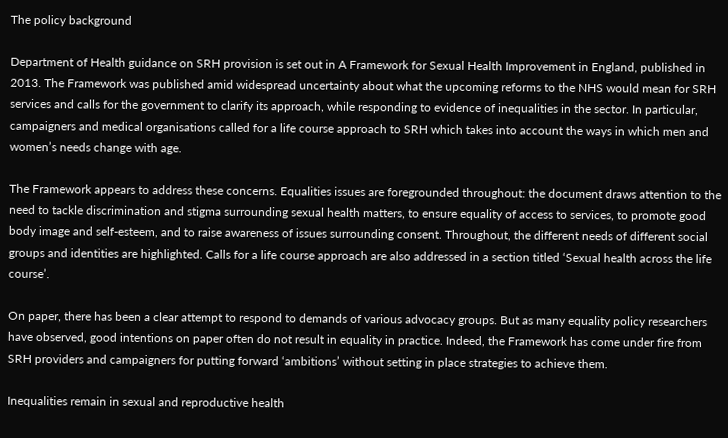The policy background

Department of Health guidance on SRH provision is set out in A Framework for Sexual Health Improvement in England, published in 2013. The Framework was published amid widespread uncertainty about what the upcoming reforms to the NHS would mean for SRH services and calls for the government to clarify its approach, while responding to evidence of inequalities in the sector. In particular, campaigners and medical organisations called for a life course approach to SRH which takes into account the ways in which men and women’s needs change with age.

The Framework appears to address these concerns. Equalities issues are foregrounded throughout: the document draws attention to the need to tackle discrimination and stigma surrounding sexual health matters, to ensure equality of access to services, to promote good body image and self-esteem, and to raise awareness of issues surrounding consent. Throughout, the different needs of different social groups and identities are highlighted. Calls for a life course approach are also addressed in a section titled ‘Sexual health across the life course’.

On paper, there has been a clear attempt to respond to demands of various advocacy groups. But as many equality policy researchers have observed, good intentions on paper often do not result in equality in practice. Indeed, the Framework has come under fire from SRH providers and campaigners for putting forward ‘ambitions’ without setting in place strategies to achieve them.

Inequalities remain in sexual and reproductive health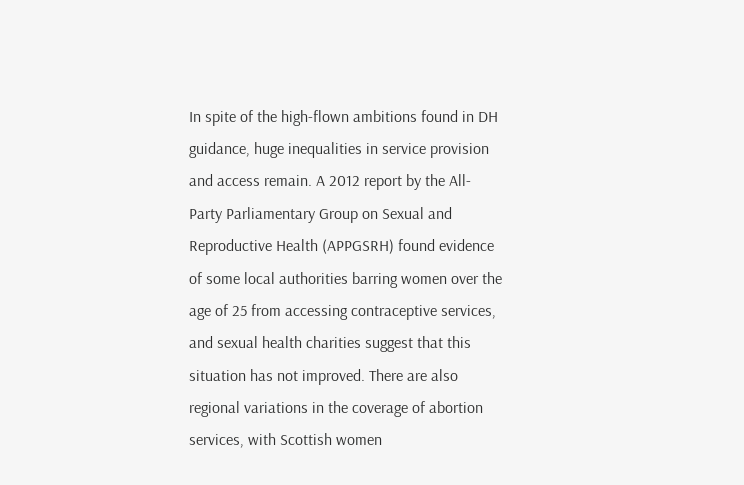In spite of the high-flown ambitions found in DH guidance, huge inequalities in service provision and access remain. A 2012 report by the All-Party Parliamentary Group on Sexual and Reproductive Health (APPGSRH) found evidence of some local authorities barring women over the age of 25 from accessing contraceptive services, and sexual health charities suggest that this situation has not improved. There are also regional variations in the coverage of abortion services, with Scottish women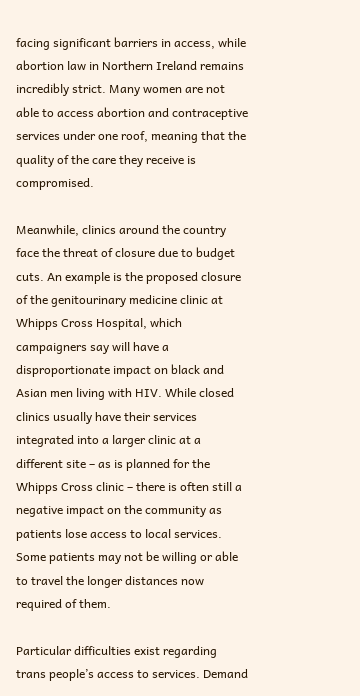facing significant barriers in access, while abortion law in Northern Ireland remains incredibly strict. Many women are not able to access abortion and contraceptive services under one roof, meaning that the quality of the care they receive is compromised.

Meanwhile, clinics around the country face the threat of closure due to budget cuts. An example is the proposed closure of the genitourinary medicine clinic at Whipps Cross Hospital, which campaigners say will have a disproportionate impact on black and Asian men living with HIV. While closed clinics usually have their services integrated into a larger clinic at a different site – as is planned for the Whipps Cross clinic – there is often still a negative impact on the community as patients lose access to local services. Some patients may not be willing or able to travel the longer distances now required of them.

Particular difficulties exist regarding trans people’s access to services. Demand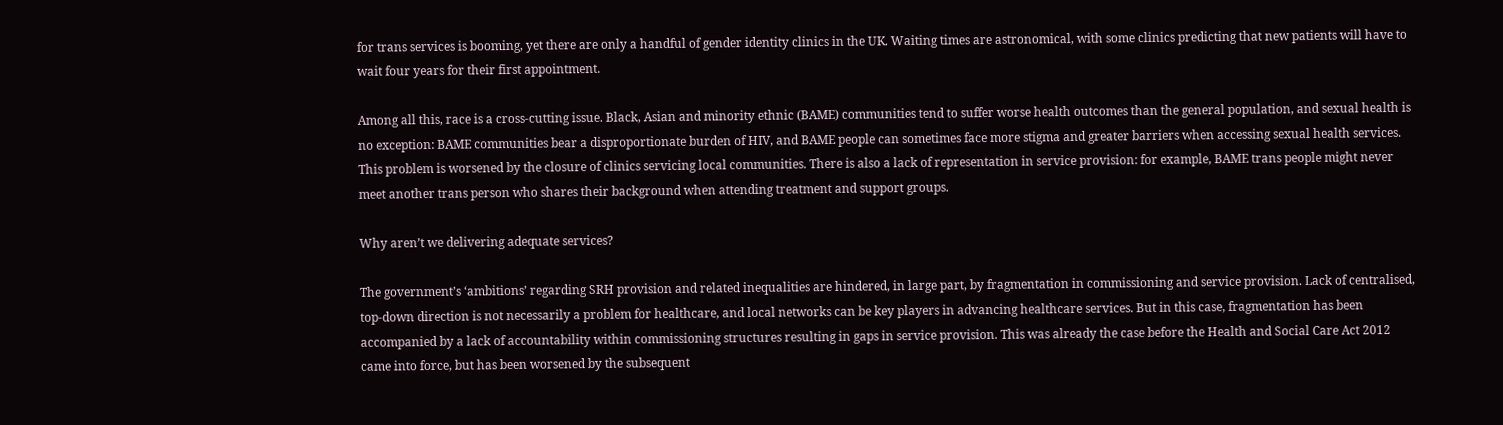for trans services is booming, yet there are only a handful of gender identity clinics in the UK. Waiting times are astronomical, with some clinics predicting that new patients will have to wait four years for their first appointment.

Among all this, race is a cross-cutting issue. Black, Asian and minority ethnic (BAME) communities tend to suffer worse health outcomes than the general population, and sexual health is no exception: BAME communities bear a disproportionate burden of HIV, and BAME people can sometimes face more stigma and greater barriers when accessing sexual health services. This problem is worsened by the closure of clinics servicing local communities. There is also a lack of representation in service provision: for example, BAME trans people might never meet another trans person who shares their background when attending treatment and support groups.

Why aren’t we delivering adequate services?

The government’s ‘ambitions’ regarding SRH provision and related inequalities are hindered, in large part, by fragmentation in commissioning and service provision. Lack of centralised, top-down direction is not necessarily a problem for healthcare, and local networks can be key players in advancing healthcare services. But in this case, fragmentation has been accompanied by a lack of accountability within commissioning structures resulting in gaps in service provision. This was already the case before the Health and Social Care Act 2012 came into force, but has been worsened by the subsequent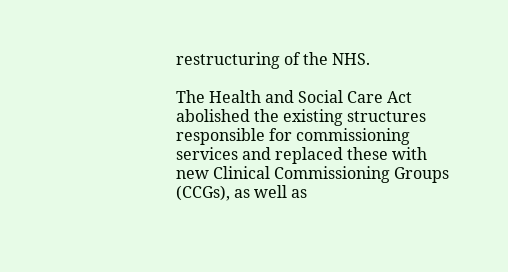restructuring of the NHS.

The Health and Social Care Act abolished the existing structures responsible for commissioning services and replaced these with new Clinical Commissioning Groups (CCGs), as well as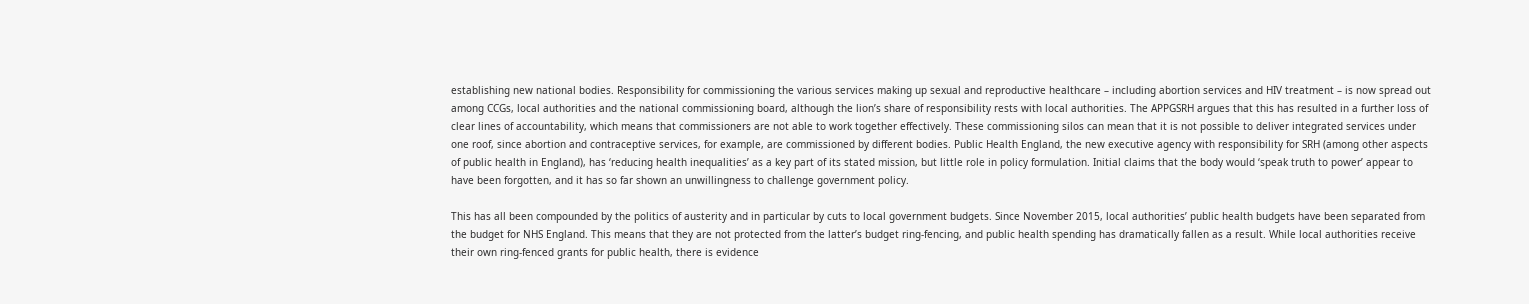establishing new national bodies. Responsibility for commissioning the various services making up sexual and reproductive healthcare – including abortion services and HIV treatment – is now spread out among CCGs, local authorities and the national commissioning board, although the lion’s share of responsibility rests with local authorities. The APPGSRH argues that this has resulted in a further loss of clear lines of accountability, which means that commissioners are not able to work together effectively. These commissioning silos can mean that it is not possible to deliver integrated services under one roof, since abortion and contraceptive services, for example, are commissioned by different bodies. Public Health England, the new executive agency with responsibility for SRH (among other aspects of public health in England), has ‘reducing health inequalities’ as a key part of its stated mission, but little role in policy formulation. Initial claims that the body would ‘speak truth to power’ appear to have been forgotten, and it has so far shown an unwillingness to challenge government policy.

This has all been compounded by the politics of austerity and in particular by cuts to local government budgets. Since November 2015, local authorities’ public health budgets have been separated from the budget for NHS England. This means that they are not protected from the latter’s budget ring-fencing, and public health spending has dramatically fallen as a result. While local authorities receive their own ring-fenced grants for public health, there is evidence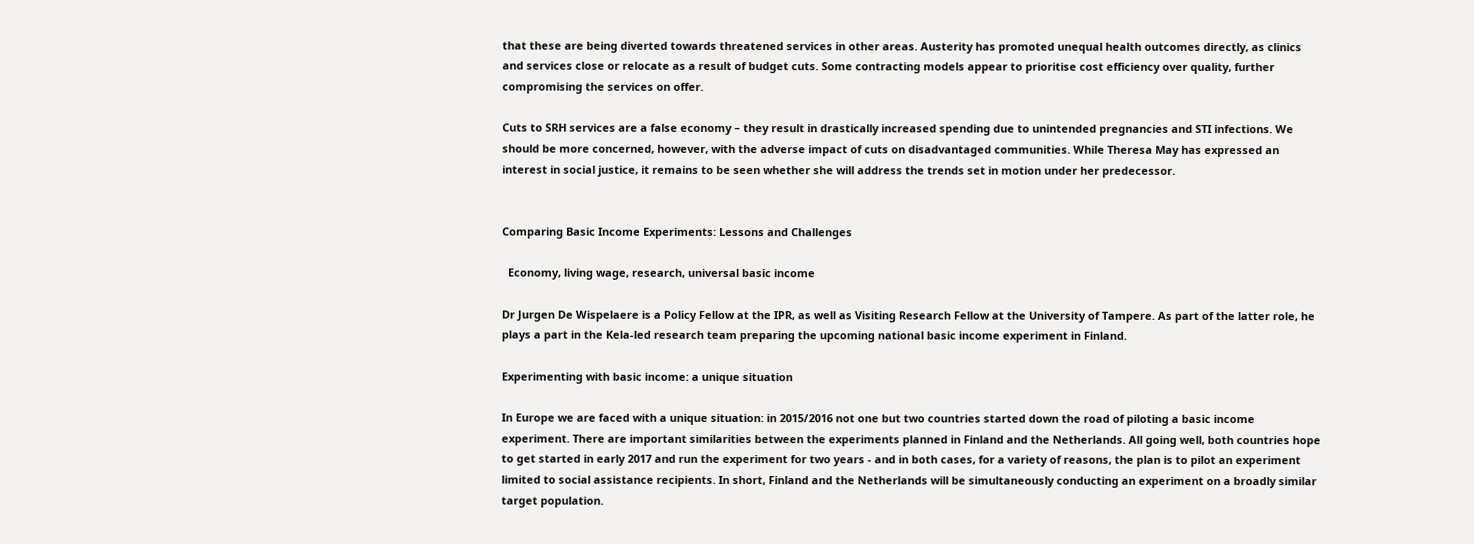that these are being diverted towards threatened services in other areas. Austerity has promoted unequal health outcomes directly, as clinics and services close or relocate as a result of budget cuts. Some contracting models appear to prioritise cost efficiency over quality, further compromising the services on offer.

Cuts to SRH services are a false economy – they result in drastically increased spending due to unintended pregnancies and STI infections. We should be more concerned, however, with the adverse impact of cuts on disadvantaged communities. While Theresa May has expressed an interest in social justice, it remains to be seen whether she will address the trends set in motion under her predecessor.


Comparing Basic Income Experiments: Lessons and Challenges

  Economy, living wage, research, universal basic income

Dr Jurgen De Wispelaere is a Policy Fellow at the IPR, as well as Visiting Research Fellow at the University of Tampere. As part of the latter role, he plays a part in the Kela-led research team preparing the upcoming national basic income experiment in Finland.

Experimenting with basic income: a unique situation

In Europe we are faced with a unique situation: in 2015/2016 not one but two countries started down the road of piloting a basic income experiment. There are important similarities between the experiments planned in Finland and the Netherlands. All going well, both countries hope to get started in early 2017 and run the experiment for two years - and in both cases, for a variety of reasons, the plan is to pilot an experiment limited to social assistance recipients. In short, Finland and the Netherlands will be simultaneously conducting an experiment on a broadly similar target population.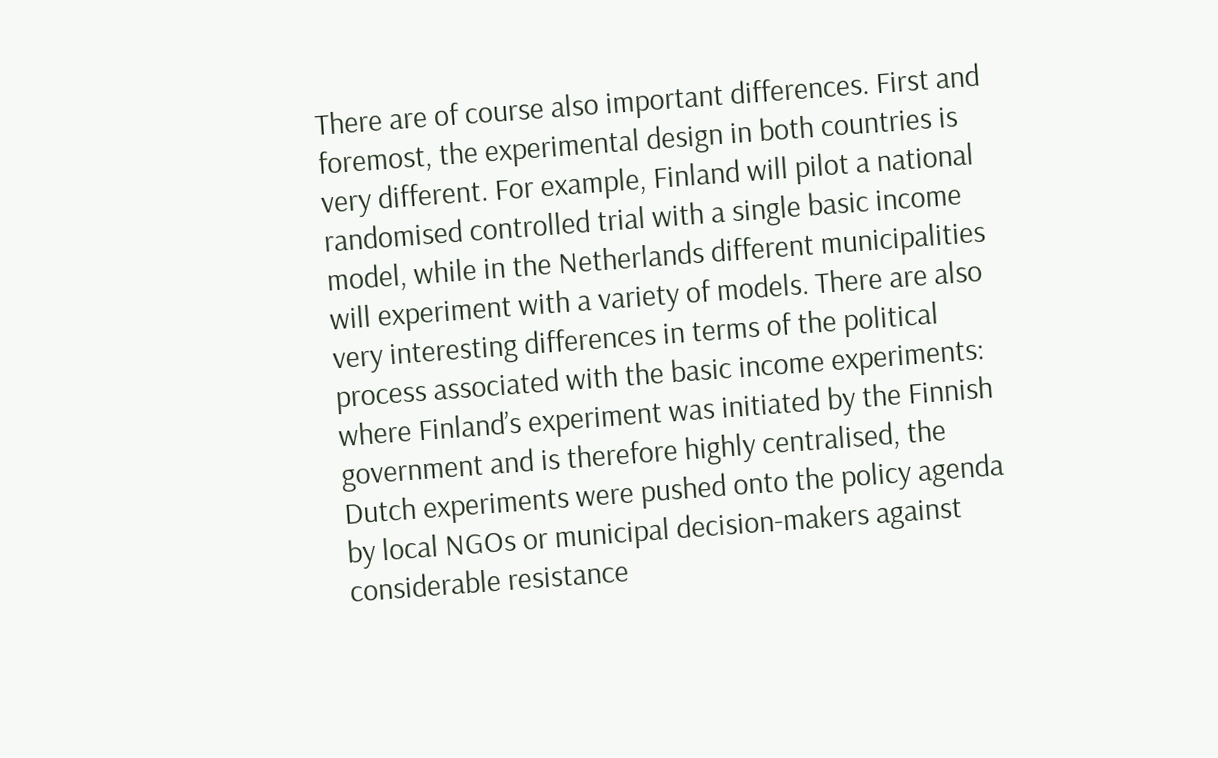There are of course also important differences. First and foremost, the experimental design in both countries is very different. For example, Finland will pilot a national randomised controlled trial with a single basic income model, while in the Netherlands different municipalities will experiment with a variety of models. There are also very interesting differences in terms of the political process associated with the basic income experiments: where Finland’s experiment was initiated by the Finnish government and is therefore highly centralised, the Dutch experiments were pushed onto the policy agenda by local NGOs or municipal decision-makers against considerable resistance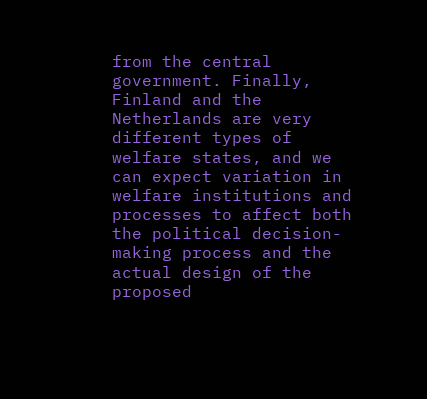from the central government. Finally, Finland and the Netherlands are very different types of welfare states, and we can expect variation in welfare institutions and processes to affect both the political decision-making process and the actual design of the proposed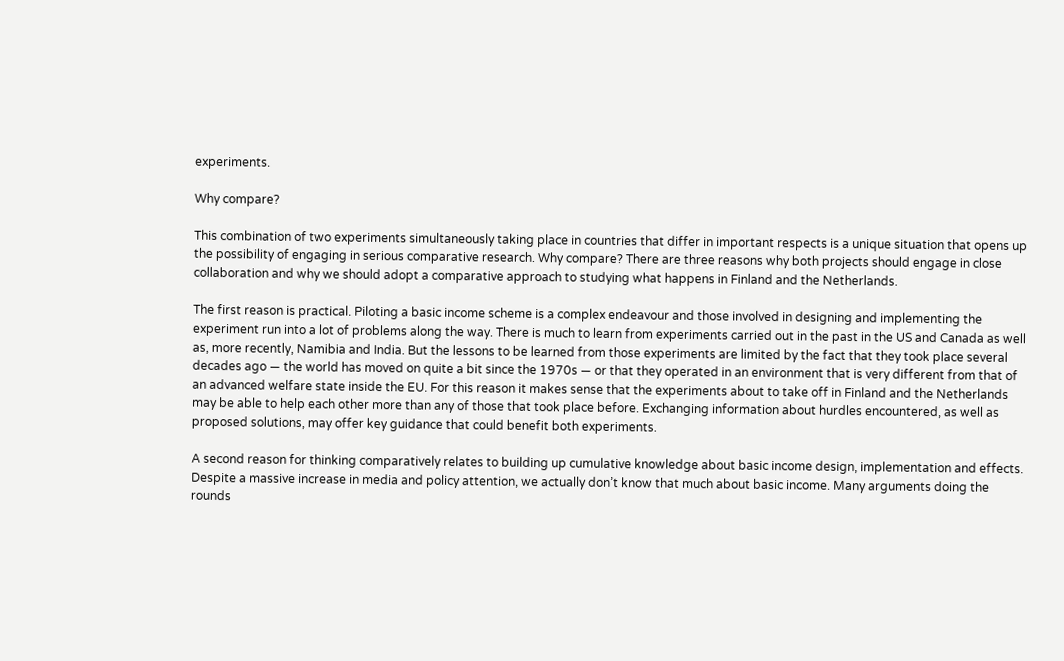experiments.

Why compare?

This combination of two experiments simultaneously taking place in countries that differ in important respects is a unique situation that opens up the possibility of engaging in serious comparative research. Why compare? There are three reasons why both projects should engage in close collaboration and why we should adopt a comparative approach to studying what happens in Finland and the Netherlands.

The first reason is practical. Piloting a basic income scheme is a complex endeavour and those involved in designing and implementing the experiment run into a lot of problems along the way. There is much to learn from experiments carried out in the past in the US and Canada as well as, more recently, Namibia and India. But the lessons to be learned from those experiments are limited by the fact that they took place several decades ago — the world has moved on quite a bit since the 1970s — or that they operated in an environment that is very different from that of an advanced welfare state inside the EU. For this reason it makes sense that the experiments about to take off in Finland and the Netherlands may be able to help each other more than any of those that took place before. Exchanging information about hurdles encountered, as well as proposed solutions, may offer key guidance that could benefit both experiments.

A second reason for thinking comparatively relates to building up cumulative knowledge about basic income design, implementation and effects. Despite a massive increase in media and policy attention, we actually don’t know that much about basic income. Many arguments doing the rounds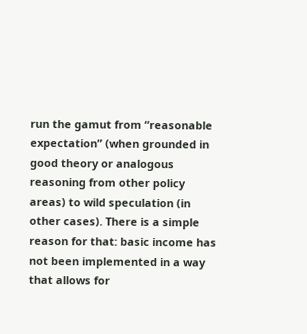run the gamut from “reasonable expectation” (when grounded in good theory or analogous reasoning from other policy areas) to wild speculation (in other cases). There is a simple reason for that: basic income has not been implemented in a way that allows for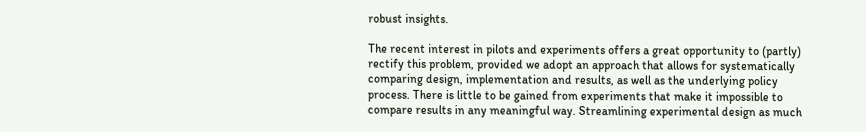robust insights.

The recent interest in pilots and experiments offers a great opportunity to (partly) rectify this problem, provided we adopt an approach that allows for systematically comparing design, implementation and results, as well as the underlying policy process. There is little to be gained from experiments that make it impossible to compare results in any meaningful way. Streamlining experimental design as much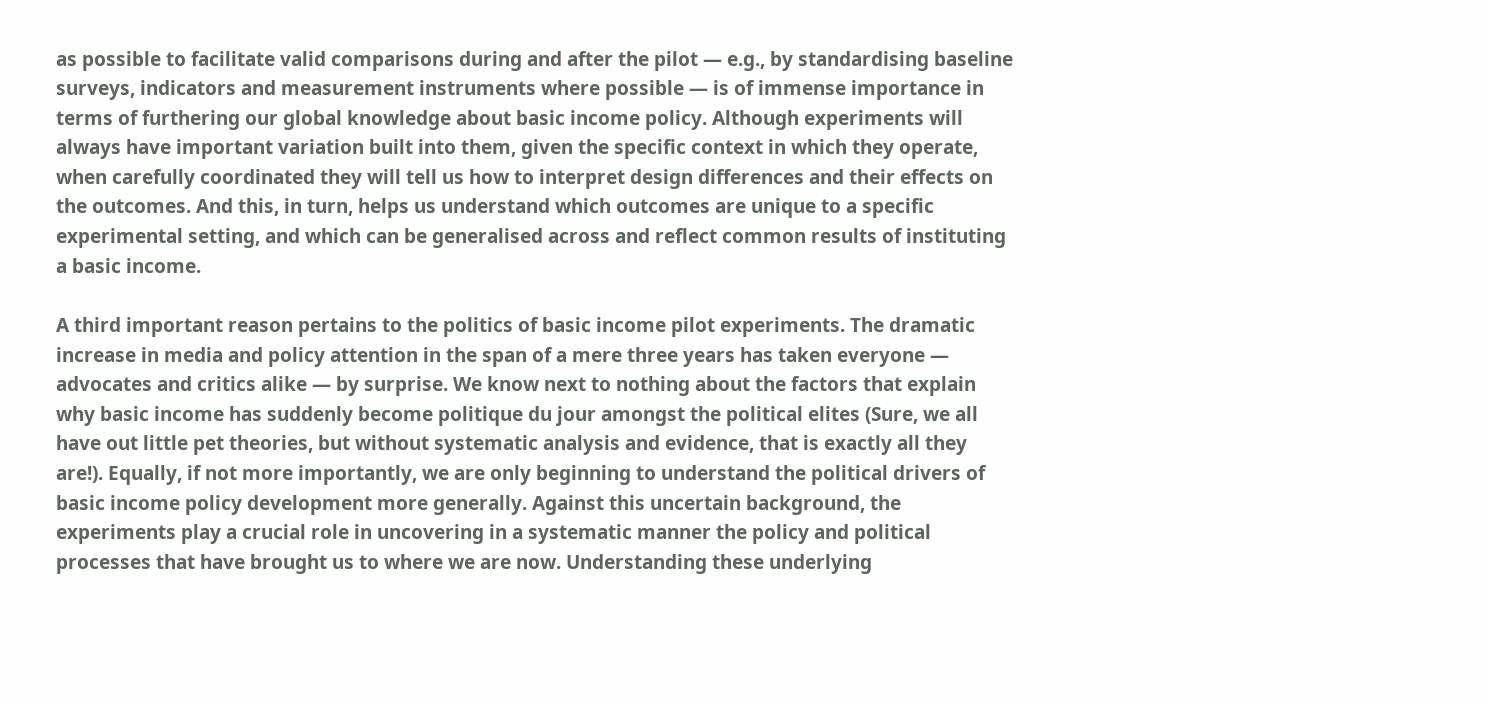as possible to facilitate valid comparisons during and after the pilot — e.g., by standardising baseline surveys, indicators and measurement instruments where possible — is of immense importance in terms of furthering our global knowledge about basic income policy. Although experiments will always have important variation built into them, given the specific context in which they operate, when carefully coordinated they will tell us how to interpret design differences and their effects on the outcomes. And this, in turn, helps us understand which outcomes are unique to a specific experimental setting, and which can be generalised across and reflect common results of instituting a basic income.

A third important reason pertains to the politics of basic income pilot experiments. The dramatic increase in media and policy attention in the span of a mere three years has taken everyone — advocates and critics alike — by surprise. We know next to nothing about the factors that explain why basic income has suddenly become politique du jour amongst the political elites (Sure, we all have out little pet theories, but without systematic analysis and evidence, that is exactly all they are!). Equally, if not more importantly, we are only beginning to understand the political drivers of basic income policy development more generally. Against this uncertain background, the experiments play a crucial role in uncovering in a systematic manner the policy and political processes that have brought us to where we are now. Understanding these underlying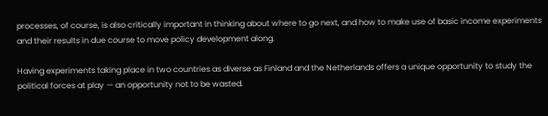processes, of course, is also critically important in thinking about where to go next, and how to make use of basic income experiments and their results in due course to move policy development along.

Having experiments taking place in two countries as diverse as Finland and the Netherlands offers a unique opportunity to study the political forces at play — an opportunity not to be wasted.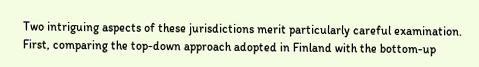Two intriguing aspects of these jurisdictions merit particularly careful examination. First, comparing the top-down approach adopted in Finland with the bottom-up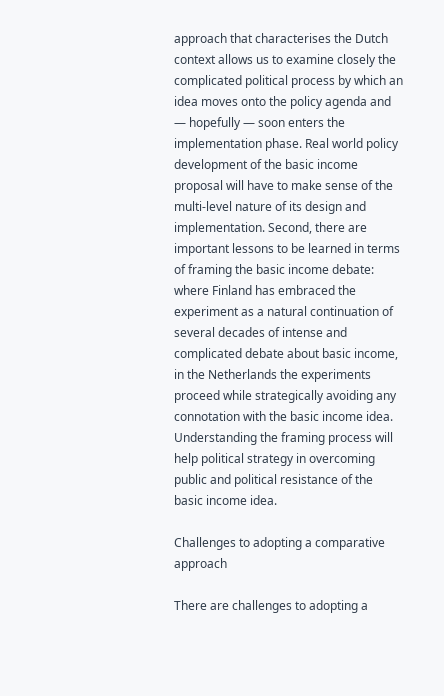approach that characterises the Dutch context allows us to examine closely the complicated political process by which an idea moves onto the policy agenda and — hopefully — soon enters the implementation phase. Real world policy development of the basic income proposal will have to make sense of the multi-level nature of its design and implementation. Second, there are important lessons to be learned in terms of framing the basic income debate: where Finland has embraced the experiment as a natural continuation of several decades of intense and complicated debate about basic income, in the Netherlands the experiments proceed while strategically avoiding any connotation with the basic income idea. Understanding the framing process will help political strategy in overcoming public and political resistance of the basic income idea.

Challenges to adopting a comparative approach

There are challenges to adopting a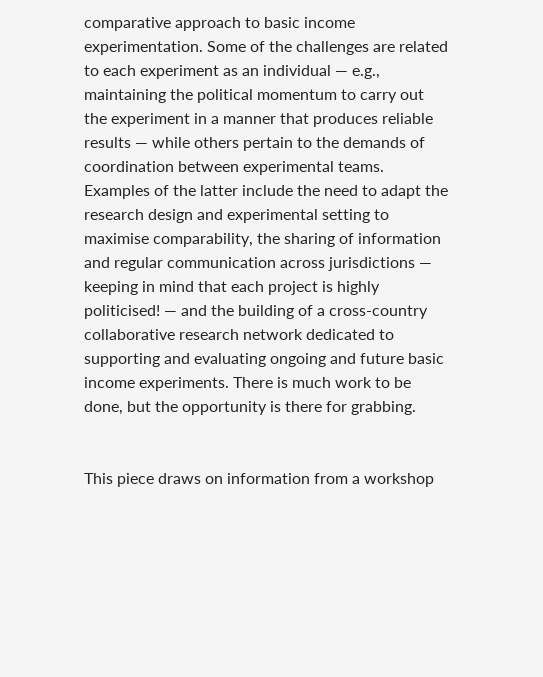comparative approach to basic income experimentation. Some of the challenges are related to each experiment as an individual — e.g., maintaining the political momentum to carry out the experiment in a manner that produces reliable results — while others pertain to the demands of coordination between experimental teams. Examples of the latter include the need to adapt the research design and experimental setting to maximise comparability, the sharing of information and regular communication across jurisdictions — keeping in mind that each project is highly politicised! — and the building of a cross-country collaborative research network dedicated to supporting and evaluating ongoing and future basic income experiments. There is much work to be done, but the opportunity is there for grabbing.


This piece draws on information from a workshop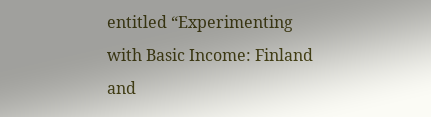entitled “Experimenting with Basic Income: Finland and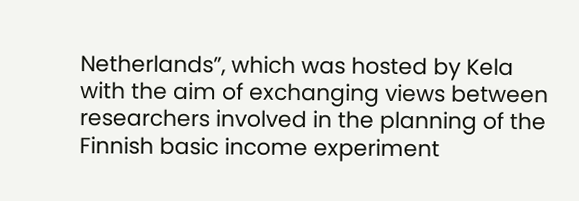Netherlands”, which was hosted by Kela with the aim of exchanging views between researchers involved in the planning of the Finnish basic income experiment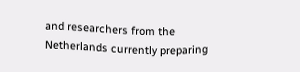and researchers from the Netherlands currently preparing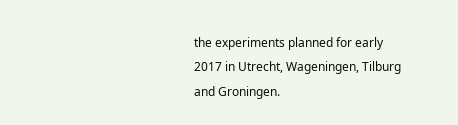the experiments planned for early 2017 in Utrecht, Wageningen, Tilburg and Groningen.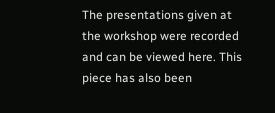The presentations given at the workshop were recorded and can be viewed here. This piece has also been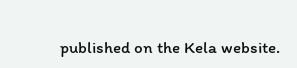published on the Kela website.